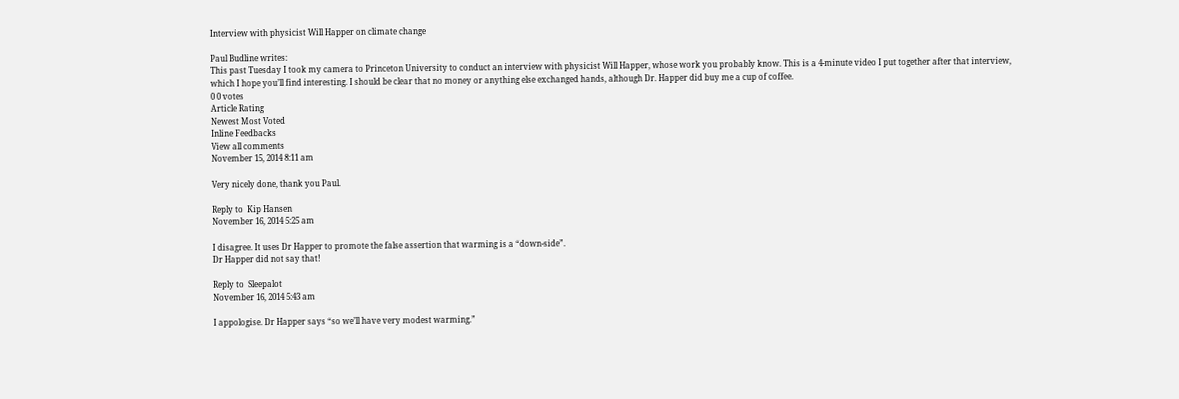Interview with physicist Will Happer on climate change

Paul Budline writes:
This past Tuesday I took my camera to Princeton University to conduct an interview with physicist Will Happer, whose work you probably know. This is a 4-minute video I put together after that interview, which I hope you’ll find interesting. I should be clear that no money or anything else exchanged hands, although Dr. Happer did buy me a cup of coffee.
0 0 votes
Article Rating
Newest Most Voted
Inline Feedbacks
View all comments
November 15, 2014 8:11 am

Very nicely done, thank you Paul.

Reply to  Kip Hansen
November 16, 2014 5:25 am

I disagree. It uses Dr Happer to promote the false assertion that warming is a “down-side”.
Dr Happer did not say that!

Reply to  Sleepalot
November 16, 2014 5:43 am

I appologise. Dr Happer says “so we’ll have very modest warming.”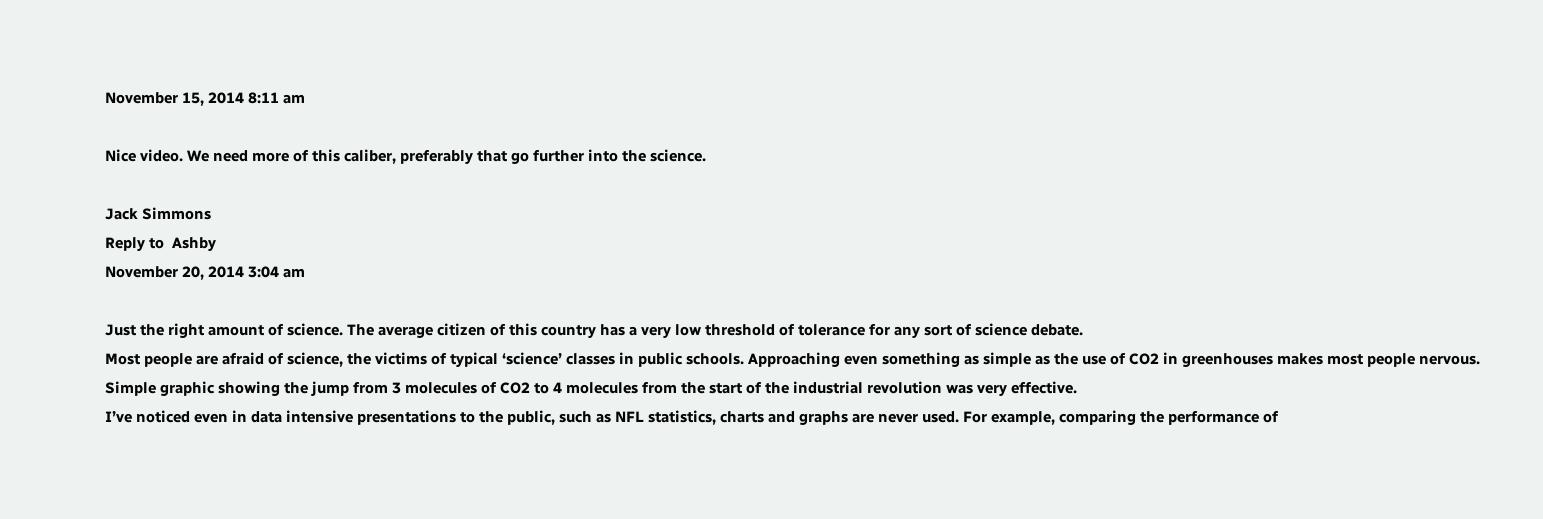November 15, 2014 8:11 am

Nice video. We need more of this caliber, preferably that go further into the science.

Jack Simmons
Reply to  Ashby
November 20, 2014 3:04 am

Just the right amount of science. The average citizen of this country has a very low threshold of tolerance for any sort of science debate.
Most people are afraid of science, the victims of typical ‘science’ classes in public schools. Approaching even something as simple as the use of CO2 in greenhouses makes most people nervous.
Simple graphic showing the jump from 3 molecules of CO2 to 4 molecules from the start of the industrial revolution was very effective.
I’ve noticed even in data intensive presentations to the public, such as NFL statistics, charts and graphs are never used. For example, comparing the performance of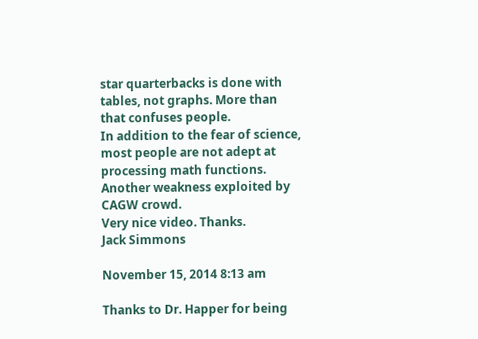star quarterbacks is done with tables, not graphs. More than that confuses people.
In addition to the fear of science, most people are not adept at processing math functions. Another weakness exploited by CAGW crowd.
Very nice video. Thanks.
Jack Simmons

November 15, 2014 8:13 am

Thanks to Dr. Happer for being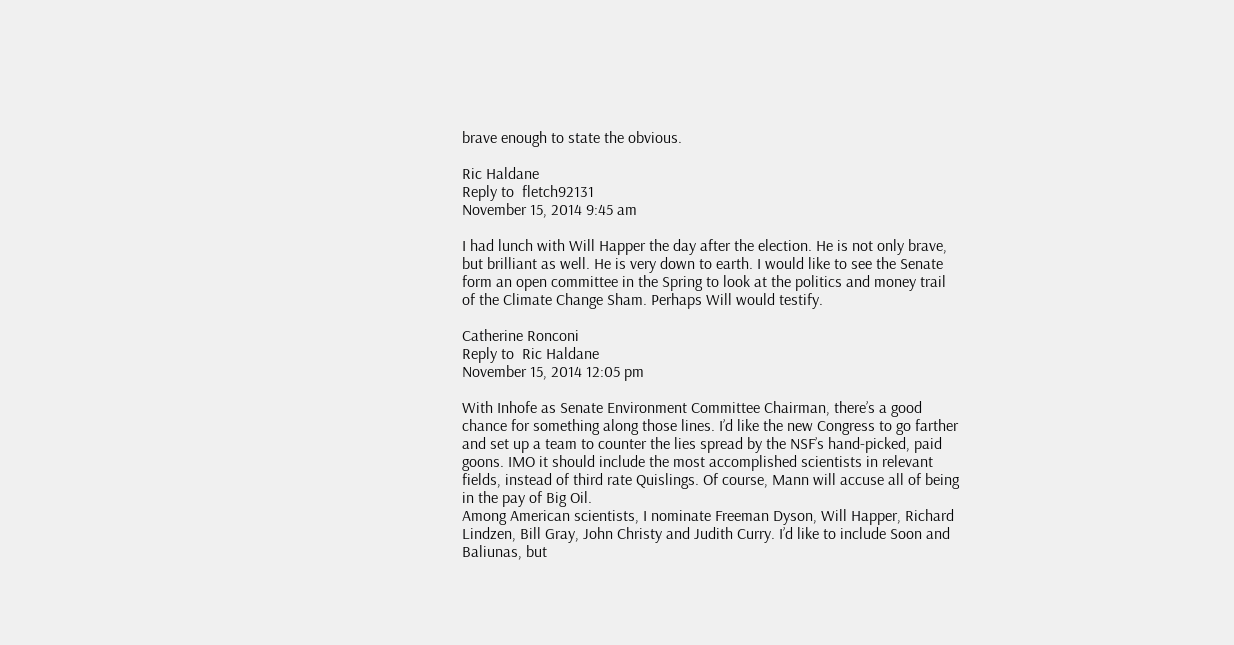brave enough to state the obvious.

Ric Haldane
Reply to  fletch92131
November 15, 2014 9:45 am

I had lunch with Will Happer the day after the election. He is not only brave, but brilliant as well. He is very down to earth. I would like to see the Senate form an open committee in the Spring to look at the politics and money trail of the Climate Change Sham. Perhaps Will would testify.

Catherine Ronconi
Reply to  Ric Haldane
November 15, 2014 12:05 pm

With Inhofe as Senate Environment Committee Chairman, there’s a good chance for something along those lines. I’d like the new Congress to go farther and set up a team to counter the lies spread by the NSF’s hand-picked, paid goons. IMO it should include the most accomplished scientists in relevant fields, instead of third rate Quislings. Of course, Mann will accuse all of being in the pay of Big Oil.
Among American scientists, I nominate Freeman Dyson, Will Happer, Richard Lindzen, Bill Gray, John Christy and Judith Curry. I’d like to include Soon and Baliunas, but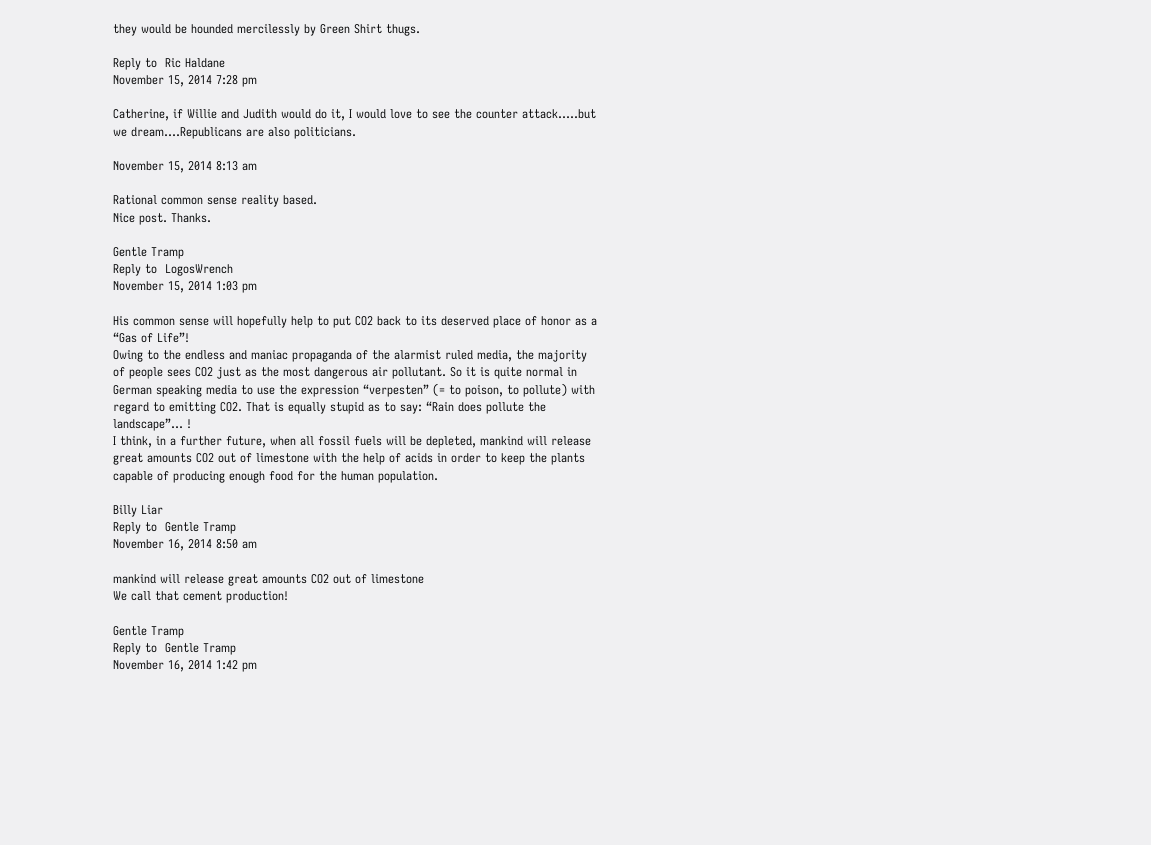they would be hounded mercilessly by Green Shirt thugs.

Reply to  Ric Haldane
November 15, 2014 7:28 pm

Catherine, if Willie and Judith would do it, I would love to see the counter attack…..but we dream….Republicans are also politicians.

November 15, 2014 8:13 am

Rational common sense reality based.
Nice post. Thanks.

Gentle Tramp
Reply to  LogosWrench
November 15, 2014 1:03 pm

His common sense will hopefully help to put CO2 back to its deserved place of honor as a “Gas of Life”!
Owing to the endless and maniac propaganda of the alarmist ruled media, the majority of people sees CO2 just as the most dangerous air pollutant. So it is quite normal in German speaking media to use the expression “verpesten” (= to poison, to pollute) with regard to emitting CO2. That is equally stupid as to say: “Rain does pollute the landscape”… !
I think, in a further future, when all fossil fuels will be depleted, mankind will release great amounts CO2 out of limestone with the help of acids in order to keep the plants capable of producing enough food for the human population.

Billy Liar
Reply to  Gentle Tramp
November 16, 2014 8:50 am

mankind will release great amounts CO2 out of limestone
We call that cement production!

Gentle Tramp
Reply to  Gentle Tramp
November 16, 2014 1:42 pm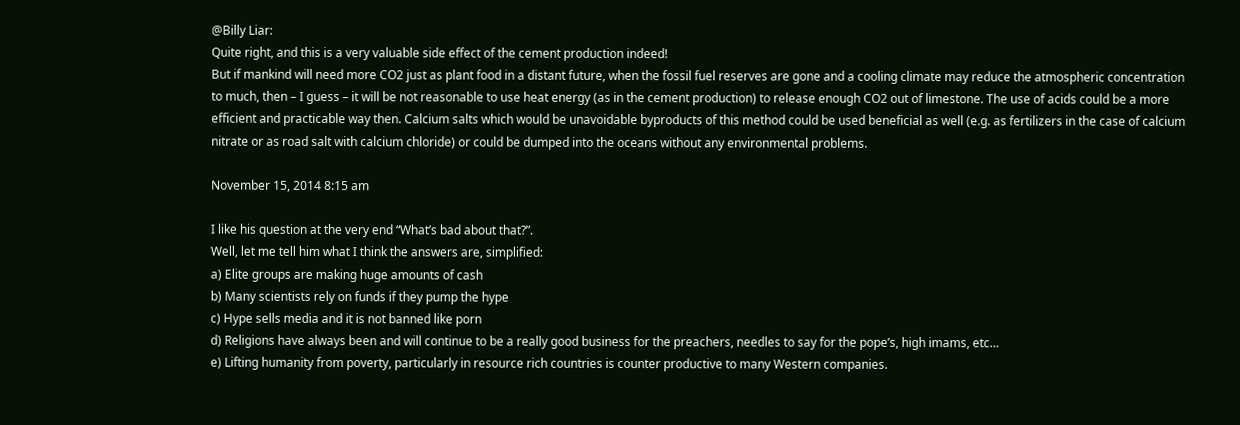@Billy Liar:
Quite right, and this is a very valuable side effect of the cement production indeed!
But if mankind will need more CO2 just as plant food in a distant future, when the fossil fuel reserves are gone and a cooling climate may reduce the atmospheric concentration to much, then – I guess – it will be not reasonable to use heat energy (as in the cement production) to release enough CO2 out of limestone. The use of acids could be a more efficient and practicable way then. Calcium salts which would be unavoidable byproducts of this method could be used beneficial as well (e.g. as fertilizers in the case of calcium nitrate or as road salt with calcium chloride) or could be dumped into the oceans without any environmental problems.

November 15, 2014 8:15 am

I like his question at the very end “What’s bad about that?”.
Well, let me tell him what I think the answers are, simplified:
a) Elite groups are making huge amounts of cash
b) Many scientists rely on funds if they pump the hype
c) Hype sells media and it is not banned like porn
d) Religions have always been and will continue to be a really good business for the preachers, needles to say for the pope’s, high imams, etc…
e) Lifting humanity from poverty, particularly in resource rich countries is counter productive to many Western companies.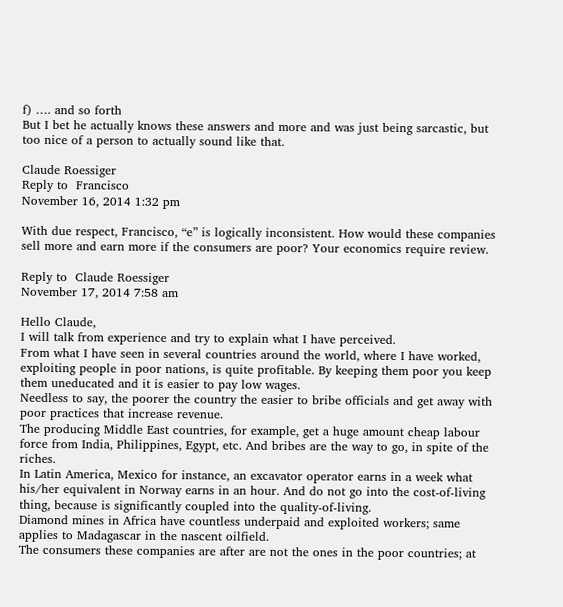f) …. and so forth
But I bet he actually knows these answers and more and was just being sarcastic, but too nice of a person to actually sound like that.

Claude Roessiger
Reply to  Francisco
November 16, 2014 1:32 pm

With due respect, Francisco, “e” is logically inconsistent. How would these companies sell more and earn more if the consumers are poor? Your economics require review.

Reply to  Claude Roessiger
November 17, 2014 7:58 am

Hello Claude,
I will talk from experience and try to explain what I have perceived.
From what I have seen in several countries around the world, where I have worked, exploiting people in poor nations, is quite profitable. By keeping them poor you keep them uneducated and it is easier to pay low wages.
Needless to say, the poorer the country the easier to bribe officials and get away with poor practices that increase revenue.
The producing Middle East countries, for example, get a huge amount cheap labour force from India, Philippines, Egypt, etc. And bribes are the way to go, in spite of the riches.
In Latin America, Mexico for instance, an excavator operator earns in a week what his/her equivalent in Norway earns in an hour. And do not go into the cost-of-living thing, because is significantly coupled into the quality-of-living.
Diamond mines in Africa have countless underpaid and exploited workers; same applies to Madagascar in the nascent oilfield.
The consumers these companies are after are not the ones in the poor countries; at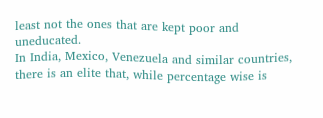least not the ones that are kept poor and uneducated.
In India, Mexico, Venezuela and similar countries, there is an elite that, while percentage wise is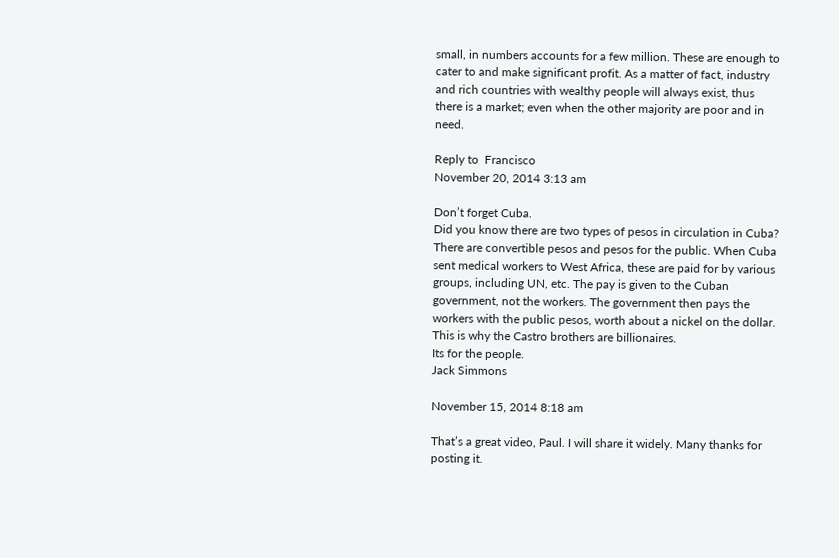small, in numbers accounts for a few million. These are enough to cater to and make significant profit. As a matter of fact, industry and rich countries with wealthy people will always exist, thus there is a market; even when the other majority are poor and in need.

Reply to  Francisco
November 20, 2014 3:13 am

Don’t forget Cuba.
Did you know there are two types of pesos in circulation in Cuba? There are convertible pesos and pesos for the public. When Cuba sent medical workers to West Africa, these are paid for by various groups, including UN, etc. The pay is given to the Cuban government, not the workers. The government then pays the workers with the public pesos, worth about a nickel on the dollar.
This is why the Castro brothers are billionaires.
Its for the people.
Jack Simmons

November 15, 2014 8:18 am

That’s a great video, Paul. I will share it widely. Many thanks for posting it.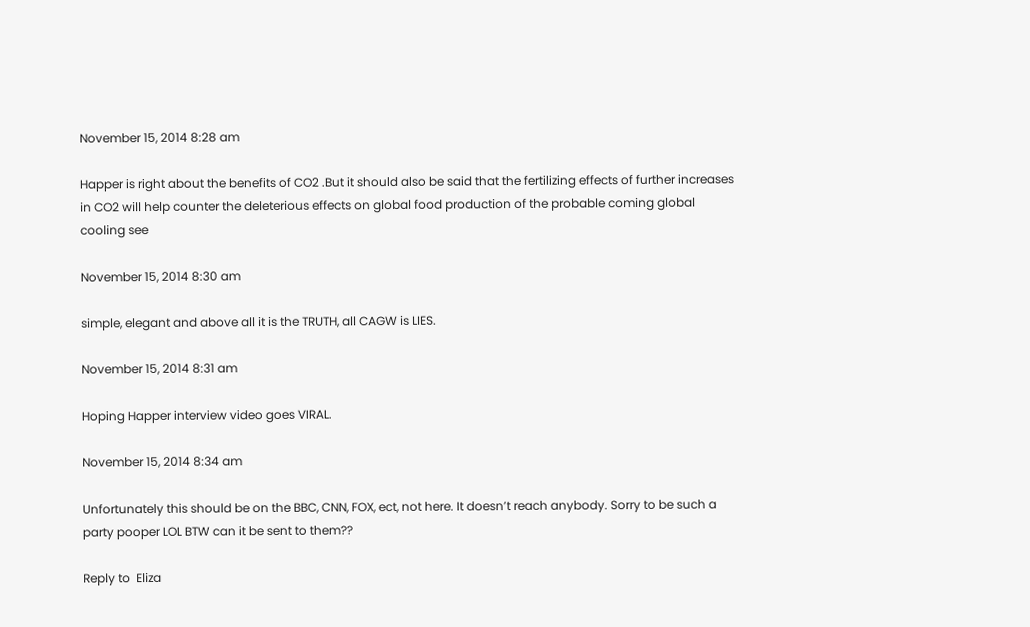November 15, 2014 8:28 am

Happer is right about the benefits of CO2 .But it should also be said that the fertilizing effects of further increases in CO2 will help counter the deleterious effects on global food production of the probable coming global cooling see

November 15, 2014 8:30 am

simple, elegant and above all it is the TRUTH, all CAGW is LIES.

November 15, 2014 8:31 am

Hoping Happer interview video goes VIRAL.

November 15, 2014 8:34 am

Unfortunately this should be on the BBC, CNN, FOX, ect, not here. It doesn’t reach anybody. Sorry to be such a party pooper LOL BTW can it be sent to them??

Reply to  Eliza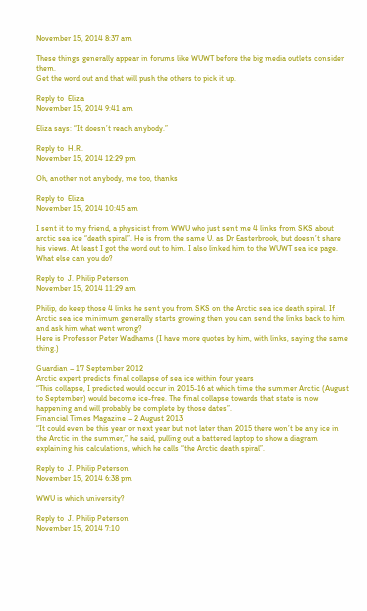November 15, 2014 8:37 am

These things generally appear in forums like WUWT before the big media outlets consider them.
Get the word out and that will push the others to pick it up.

Reply to  Eliza
November 15, 2014 9:41 am

Eliza says: “It doesn’t reach anybody.”

Reply to  H.R.
November 15, 2014 12:29 pm

Oh, another not anybody, me too, thanks

Reply to  Eliza
November 15, 2014 10:45 am

I sent it to my friend, a physicist from WWU who just sent me 4 links from SKS about arctic sea ice “death spiral”. He is from the same U. as Dr Easterbrook, but doesn’t share his views. At least I got the word out to him. I also linked him to the WUWT sea ice page. What else can you do?

Reply to  J. Philip Peterson
November 15, 2014 11:29 am

Philip, do keep those 4 links he sent you from SKS on the Arctic sea ice death spiral. If Arctic sea ice minimum generally starts growing then you can send the links back to him and ask him what went wrong?
Here is Professor Peter Wadhams (I have more quotes by him, with links, saying the same thing.)

Guardian – 17 September 2012
Arctic expert predicts final collapse of sea ice within four years
“This collapse, I predicted would occur in 2015-16 at which time the summer Arctic (August to September) would become ice-free. The final collapse towards that state is now happening and will probably be complete by those dates”.
Financial Times Magazine – 2 August 2013
“It could even be this year or next year but not later than 2015 there won’t be any ice in the Arctic in the summer,” he said, pulling out a battered laptop to show a diagram explaining his calculations, which he calls “the Arctic death spiral”.

Reply to  J. Philip Peterson
November 15, 2014 6:38 pm

WWU is which university?

Reply to  J. Philip Peterson
November 15, 2014 7:10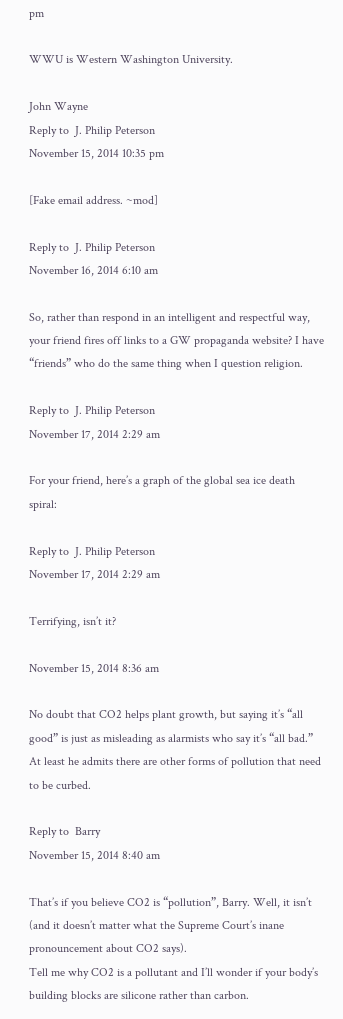pm

WWU is Western Washington University.

John Wayne
Reply to  J. Philip Peterson
November 15, 2014 10:35 pm

[Fake email address. ~mod]

Reply to  J. Philip Peterson
November 16, 2014 6:10 am

So, rather than respond in an intelligent and respectful way, your friend fires off links to a GW propaganda website? I have “friends” who do the same thing when I question religion.

Reply to  J. Philip Peterson
November 17, 2014 2:29 am

For your friend, here’s a graph of the global sea ice death spiral:

Reply to  J. Philip Peterson
November 17, 2014 2:29 am

Terrifying, isn’t it?

November 15, 2014 8:36 am

No doubt that CO2 helps plant growth, but saying it’s “all good” is just as misleading as alarmists who say it’s “all bad.” At least he admits there are other forms of pollution that need to be curbed.

Reply to  Barry
November 15, 2014 8:40 am

That’s if you believe CO2 is “pollution”, Barry. Well, it isn’t (and it doesn’t matter what the Supreme Court’s inane pronouncement about CO2 says).
Tell me why CO2 is a pollutant and I’ll wonder if your body’s building blocks are silicone rather than carbon.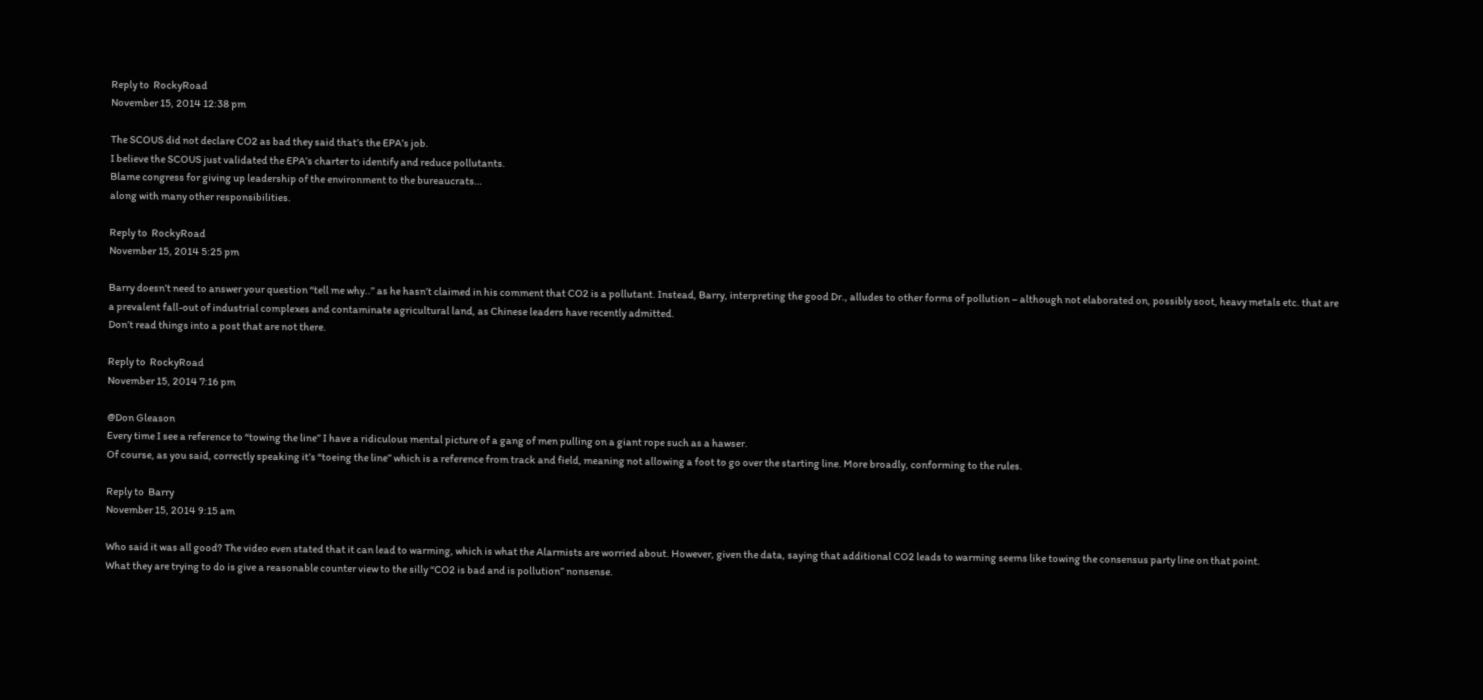Reply to  RockyRoad
November 15, 2014 12:38 pm

The SCOUS did not declare CO2 as bad they said that’s the EPA’s job.
I believe the SCOUS just validated the EPA’s charter to identify and reduce pollutants.
Blame congress for giving up leadership of the environment to the bureaucrats…
along with many other responsibilities.

Reply to  RockyRoad
November 15, 2014 5:25 pm

Barry doesn’t need to answer your question “tell me why..” as he hasn’t claimed in his comment that CO2 is a pollutant. Instead, Barry, interpreting the good Dr., alludes to other forms of pollution – although not elaborated on, possibly soot, heavy metals etc. that are a prevalent fall-out of industrial complexes and contaminate agricultural land, as Chinese leaders have recently admitted.
Don’t read things into a post that are not there.

Reply to  RockyRoad
November 15, 2014 7:16 pm

@Don Gleason
Every time I see a reference to “towing the line” I have a ridiculous mental picture of a gang of men pulling on a giant rope such as a hawser.
Of course, as you said, correctly speaking it’s “toeing the line” which is a reference from track and field, meaning not allowing a foot to go over the starting line. More broadly, conforming to the rules.

Reply to  Barry
November 15, 2014 9:15 am

Who said it was all good? The video even stated that it can lead to warming, which is what the Alarmists are worried about. However, given the data, saying that additional CO2 leads to warming seems like towing the consensus party line on that point.
What they are trying to do is give a reasonable counter view to the silly “CO2 is bad and is pollution” nonsense.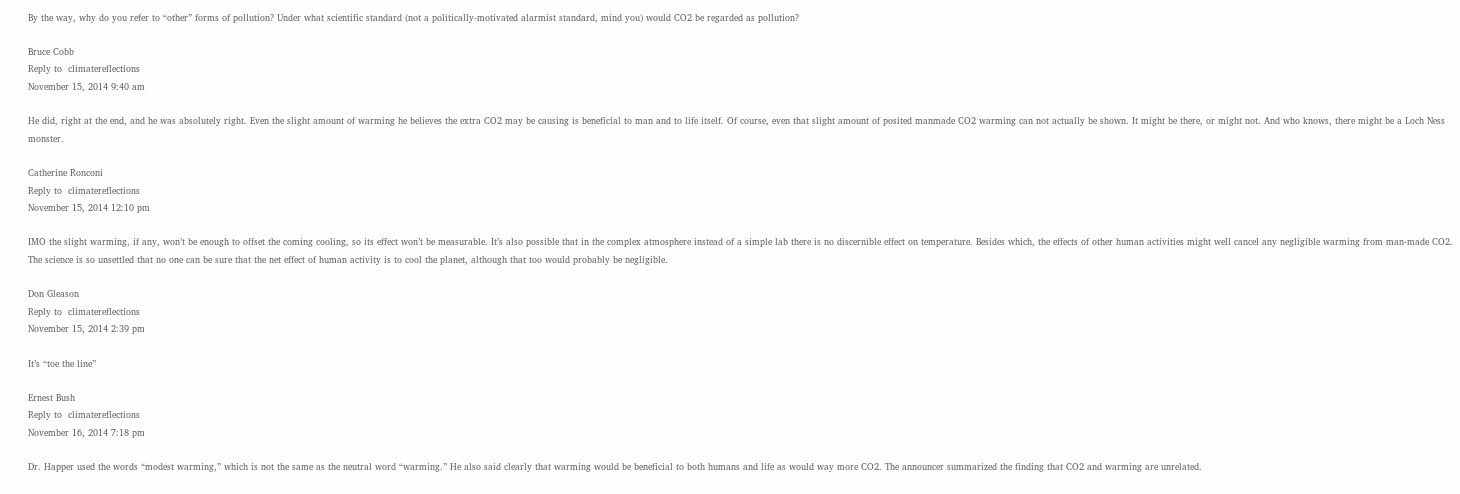By the way, why do you refer to “other” forms of pollution? Under what scientific standard (not a politically-motivated alarmist standard, mind you) would CO2 be regarded as pollution?

Bruce Cobb
Reply to  climatereflections
November 15, 2014 9:40 am

He did, right at the end, and he was absolutely right. Even the slight amount of warming he believes the extra CO2 may be causing is beneficial to man and to life itself. Of course, even that slight amount of posited manmade CO2 warming can not actually be shown. It might be there, or might not. And who knows, there might be a Loch Ness monster.

Catherine Ronconi
Reply to  climatereflections
November 15, 2014 12:10 pm

IMO the slight warming, if any, won’t be enough to offset the coming cooling, so its effect won’t be measurable. It’s also possible that in the complex atmosphere instead of a simple lab there is no discernible effect on temperature. Besides which, the effects of other human activities might well cancel any negligible warming from man-made CO2. The science is so unsettled that no one can be sure that the net effect of human activity is to cool the planet, although that too would probably be negligible.

Don Gleason
Reply to  climatereflections
November 15, 2014 2:39 pm

It’s “toe the line”

Ernest Bush
Reply to  climatereflections
November 16, 2014 7:18 pm

Dr. Happer used the words “modest warming,” which is not the same as the neutral word “warming.” He also said clearly that warming would be beneficial to both humans and life as would way more CO2. The announcer summarized the finding that CO2 and warming are unrelated.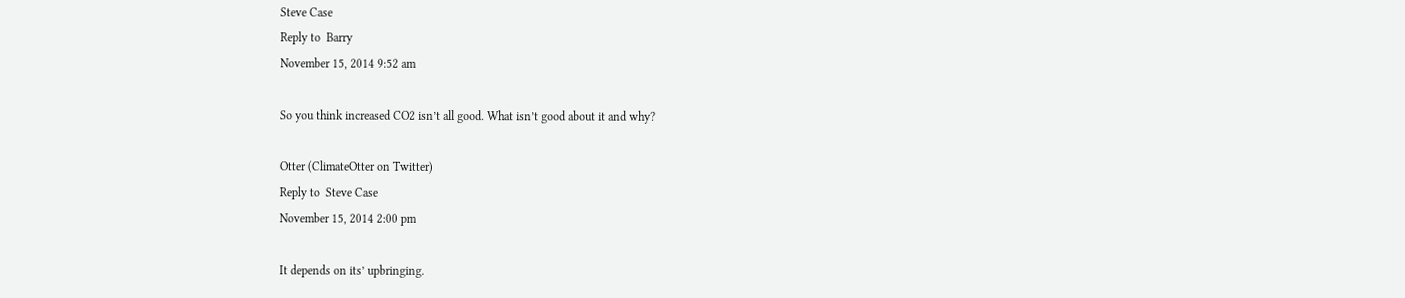Steve Case
Reply to  Barry
November 15, 2014 9:52 am

So you think increased CO2 isn’t all good. What isn’t good about it and why?

Otter (ClimateOtter on Twitter)
Reply to  Steve Case
November 15, 2014 2:00 pm

It depends on its’ upbringing.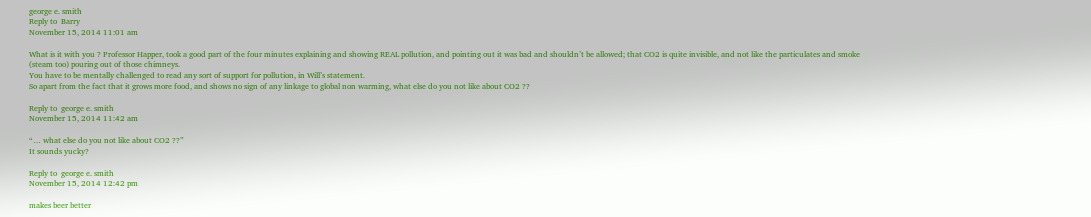george e. smith
Reply to  Barry
November 15, 2014 11:01 am

What is it with you ? Professor Happer, took a good part of the four minutes explaining and showing REAL pollution, and pointing out it was bad and shouldn’t be allowed; that CO2 is quite invisible, and not like the particulates and smoke (steam too) pouring out of those chimneys.
You have to be mentally challenged to read any sort of support for pollution, in Will’s statement.
So apart from the fact that it grows more food, and shows no sign of any linkage to global non warming, what else do you not like about CO2 ??

Reply to  george e. smith
November 15, 2014 11:42 am

“… what else do you not like about CO2 ??”
It sounds yucky?

Reply to  george e. smith
November 15, 2014 12:42 pm

makes beer better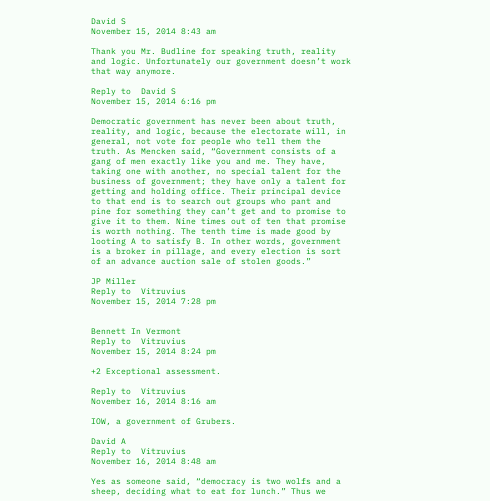David S
November 15, 2014 8:43 am

Thank you Mr. Budline for speaking truth, reality and logic. Unfortunately our government doesn’t work that way anymore.

Reply to  David S
November 15, 2014 6:16 pm

Democratic government has never been about truth, reality, and logic, because the electorate will, in general, not vote for people who tell them the truth. As Mencken said, “Government consists of a gang of men exactly like you and me. They have, taking one with another, no special talent for the business of government; they have only a talent for getting and holding office. Their principal device to that end is to search out groups who pant and pine for something they can’t get and to promise to give it to them. Nine times out of ten that promise is worth nothing. The tenth time is made good by looting A to satisfy B. In other words, government is a broker in pillage, and every election is sort of an advance auction sale of stolen goods.”

JP Miller
Reply to  Vitruvius
November 15, 2014 7:28 pm


Bennett In Vermont
Reply to  Vitruvius
November 15, 2014 8:24 pm

+2 Exceptional assessment.

Reply to  Vitruvius
November 16, 2014 8:16 am

IOW, a government of Grubers.

David A
Reply to  Vitruvius
November 16, 2014 8:48 am

Yes as someone said, “democracy is two wolfs and a sheep, deciding what to eat for lunch.” Thus we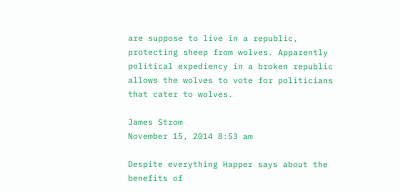are suppose to live in a republic, protecting sheep from wolves. Apparently political expediency in a broken republic allows the wolves to vote for politicians that cater to wolves.

James Strom
November 15, 2014 8:53 am

Despite everything Happer says about the benefits of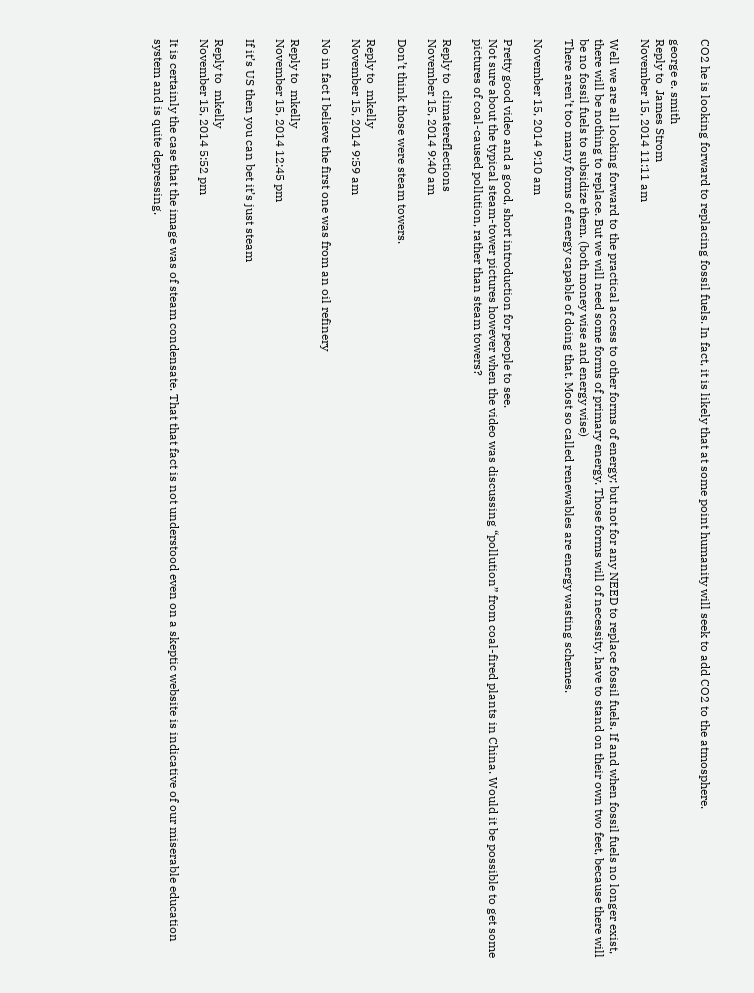CO2 he is looking forward to replacing fossil fuels. In fact, it is likely that at some point humanity will seek to add CO2 to the atmosphere.

george e. smith
Reply to  James Strom
November 15, 2014 11:11 am

Well we are all looking forward to the practical access to other forms of energy; but not for any NEED to replace fossil fuels. If and when fossil fuels no longer exist, there will be nothing to replace. But we will need some forms of primary energy. Those forms will of necessity, have to stand on their own two feet, because there will be no fossil fuels to subsidize them. (both money wise and energy wise)
There aren’t too many forms of energy capable of doing that. Most so called renewables are energy wasting schemes.

November 15, 2014 9:10 am

Pretty good video and a good, short introduction for people to see.
Not sure about the typical steam-tower pictures however when the video was discussing “pollution” from coal-fired plants in China. Would it be possible to get some pictures of coal-caused pollution, rather than steam towers?

Reply to  climatereflections
November 15, 2014 9:40 am

Don’t think those were steam towers.

Reply to  mkelly
November 15, 2014 9:59 am

No in fact I believe the first one was from an oil refinery

Reply to  mkelly
November 15, 2014 12:45 pm

If it’s US then you can bet it’s just steam

Reply to  mkelly
November 15, 2014 5:52 pm

It is certainly the case that the image was of steam condensate. That that fact is not understood even on a skeptic website is indicative of our miserable education system and is quite depressing.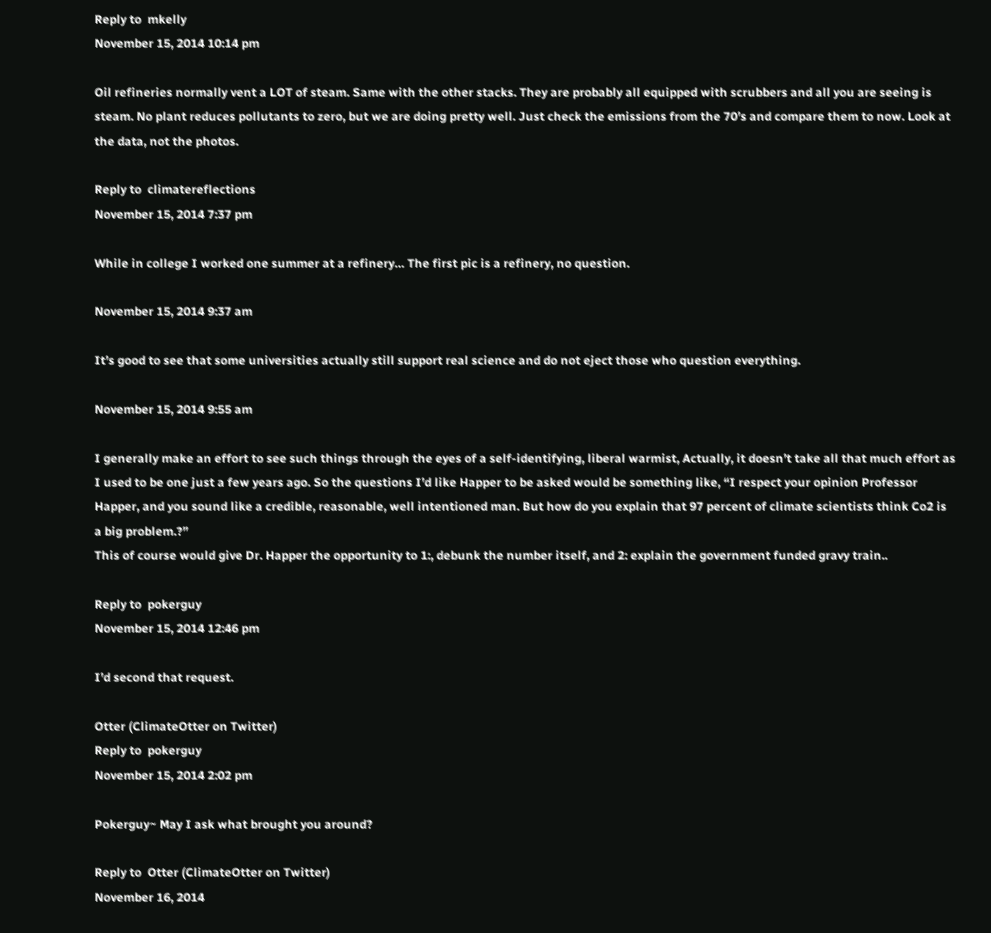Reply to  mkelly
November 15, 2014 10:14 pm

Oil refineries normally vent a LOT of steam. Same with the other stacks. They are probably all equipped with scrubbers and all you are seeing is steam. No plant reduces pollutants to zero, but we are doing pretty well. Just check the emissions from the 70’s and compare them to now. Look at the data, not the photos.

Reply to  climatereflections
November 15, 2014 7:37 pm

While in college I worked one summer at a refinery… The first pic is a refinery, no question.

November 15, 2014 9:37 am

It’s good to see that some universities actually still support real science and do not eject those who question everything.

November 15, 2014 9:55 am

I generally make an effort to see such things through the eyes of a self-identifying, liberal warmist, Actually, it doesn’t take all that much effort as I used to be one just a few years ago. So the questions I’d like Happer to be asked would be something like, “I respect your opinion Professor Happer, and you sound like a credible, reasonable, well intentioned man. But how do you explain that 97 percent of climate scientists think Co2 is a big problem.?”
This of course would give Dr. Happer the opportunity to 1:, debunk the number itself, and 2: explain the government funded gravy train..

Reply to  pokerguy
November 15, 2014 12:46 pm

I’d second that request.

Otter (ClimateOtter on Twitter)
Reply to  pokerguy
November 15, 2014 2:02 pm

Pokerguy~ May I ask what brought you around?

Reply to  Otter (ClimateOtter on Twitter)
November 16, 2014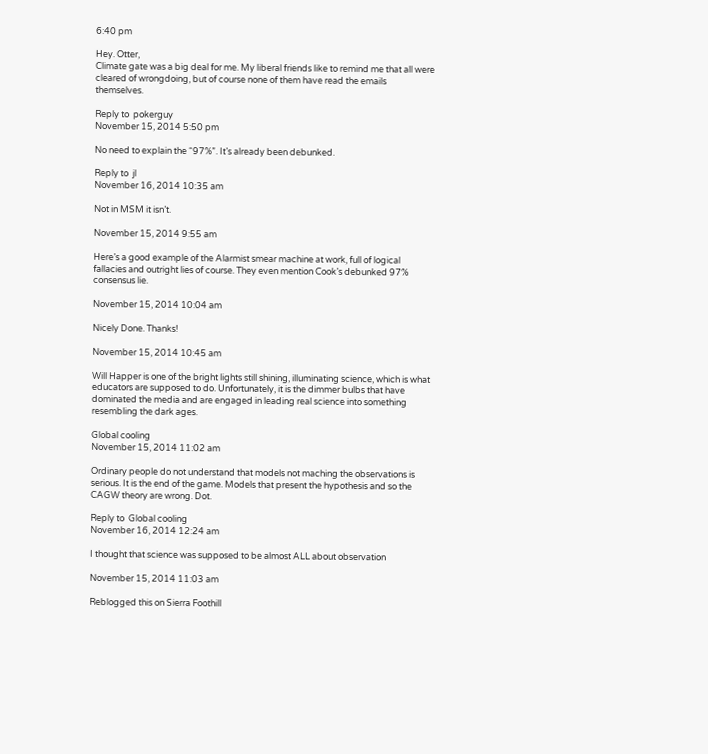6:40 pm

Hey. Otter,
Climate gate was a big deal for me. My liberal friends like to remind me that all were cleared of wrongdoing, but of course none of them have read the emails themselves.

Reply to  pokerguy
November 15, 2014 5:50 pm

No need to explain the “97%”. It’s already been debunked.

Reply to  jl
November 16, 2014 10:35 am

Not in MSM it isn’t.

November 15, 2014 9:55 am

Here’s a good example of the Alarmist smear machine at work, full of logical fallacies and outright lies of course. They even mention Cook’s debunked 97% consensus lie.

November 15, 2014 10:04 am

Nicely Done. Thanks!

November 15, 2014 10:45 am

Will Happer is one of the bright lights still shining, illuminating science, which is what educators are supposed to do. Unfortunately, it is the dimmer bulbs that have dominated the media and are engaged in leading real science into something resembling the dark ages.

Global cooling
November 15, 2014 11:02 am

Ordinary people do not understand that models not maching the observations is serious. It is the end of the game. Models that present the hypothesis and so the CAGW theory are wrong. Dot.

Reply to  Global cooling
November 16, 2014 12:24 am

I thought that science was supposed to be almost ALL about observation

November 15, 2014 11:03 am

Reblogged this on Sierra Foothill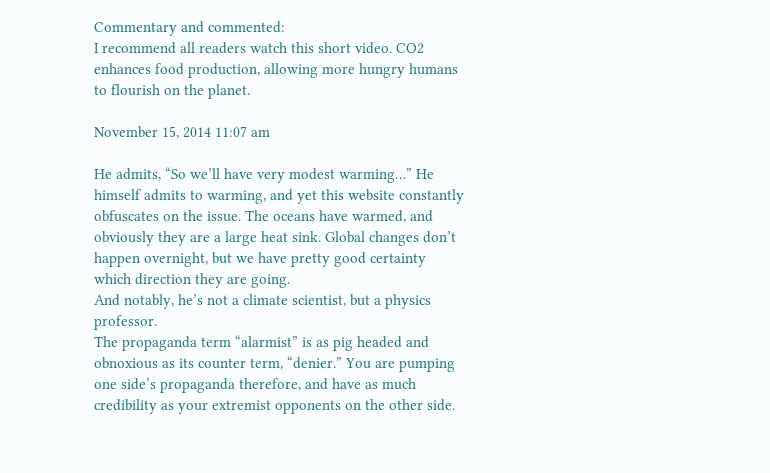Commentary and commented:
I recommend all readers watch this short video. CO2 enhances food production, allowing more hungry humans to flourish on the planet.

November 15, 2014 11:07 am

He admits, “So we’ll have very modest warming…” He himself admits to warming, and yet this website constantly obfuscates on the issue. The oceans have warmed, and obviously they are a large heat sink. Global changes don’t happen overnight, but we have pretty good certainty which direction they are going.
And notably, he’s not a climate scientist, but a physics professor.
The propaganda term “alarmist” is as pig headed and obnoxious as its counter term, “denier.” You are pumping one side’s propaganda therefore, and have as much credibility as your extremist opponents on the other side.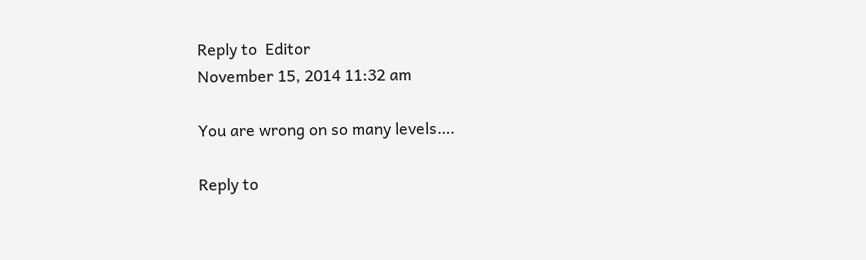Reply to  Editor
November 15, 2014 11:32 am

You are wrong on so many levels….

Reply to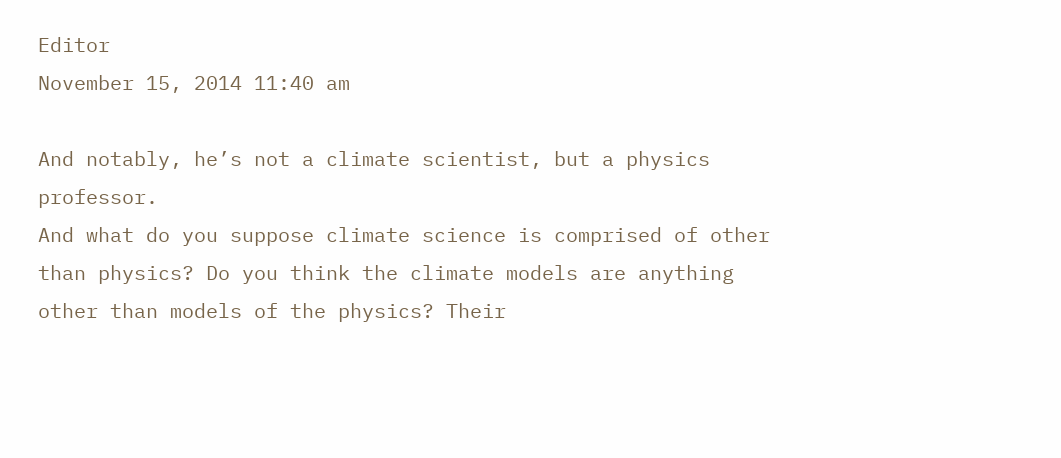Editor
November 15, 2014 11:40 am

And notably, he’s not a climate scientist, but a physics professor.
And what do you suppose climate science is comprised of other than physics? Do you think the climate models are anything other than models of the physics? Their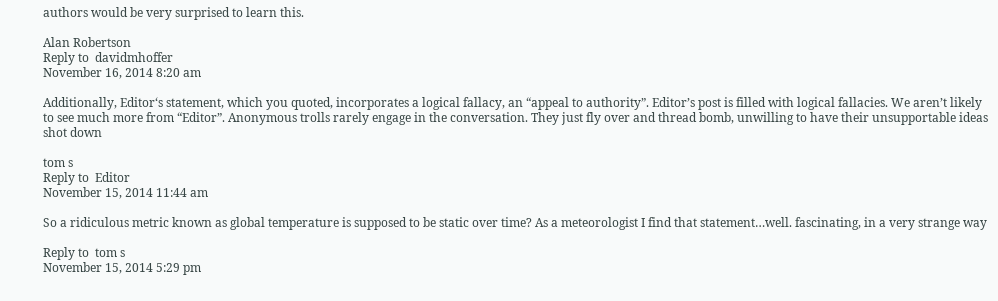authors would be very surprised to learn this.

Alan Robertson
Reply to  davidmhoffer
November 16, 2014 8:20 am

Additionally, Editor‘s statement, which you quoted, incorporates a logical fallacy, an “appeal to authority”. Editor’s post is filled with logical fallacies. We aren’t likely to see much more from “Editor”. Anonymous trolls rarely engage in the conversation. They just fly over and thread bomb, unwilling to have their unsupportable ideas shot down

tom s
Reply to  Editor
November 15, 2014 11:44 am

So a ridiculous metric known as global temperature is supposed to be static over time? As a meteorologist I find that statement…well. fascinating, in a very strange way

Reply to  tom s
November 15, 2014 5:29 pm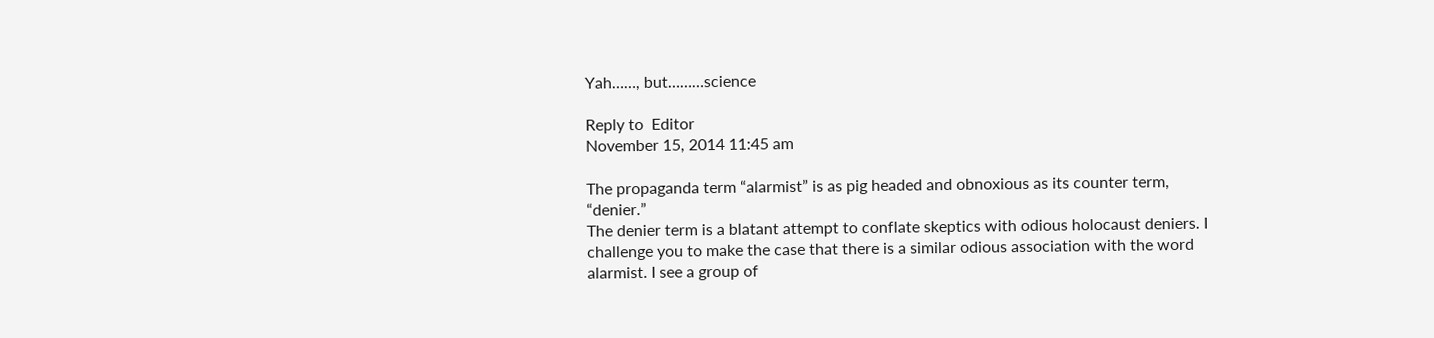Yah……, but………science

Reply to  Editor
November 15, 2014 11:45 am

The propaganda term “alarmist” is as pig headed and obnoxious as its counter term, “denier.”
The denier term is a blatant attempt to conflate skeptics with odious holocaust deniers. I challenge you to make the case that there is a similar odious association with the word alarmist. I see a group of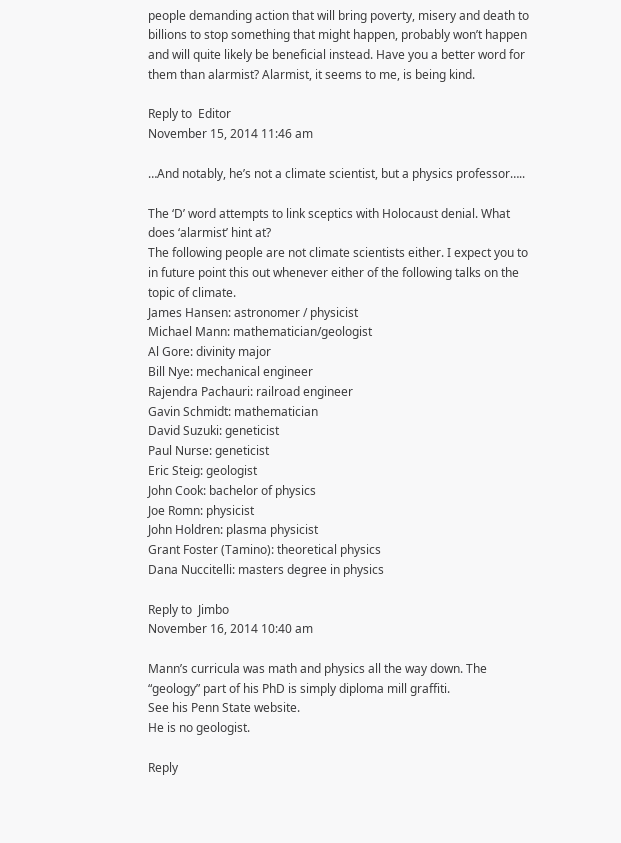people demanding action that will bring poverty, misery and death to billions to stop something that might happen, probably won’t happen and will quite likely be beneficial instead. Have you a better word for them than alarmist? Alarmist, it seems to me, is being kind.

Reply to  Editor
November 15, 2014 11:46 am

…And notably, he’s not a climate scientist, but a physics professor…..

The ‘D’ word attempts to link sceptics with Holocaust denial. What does ‘alarmist’ hint at?
The following people are not climate scientists either. I expect you to in future point this out whenever either of the following talks on the topic of climate.
James Hansen: astronomer / physicist
Michael Mann: mathematician/geologist
Al Gore: divinity major
Bill Nye: mechanical engineer
Rajendra Pachauri: railroad engineer
Gavin Schmidt: mathematician
David Suzuki: geneticist
Paul Nurse: geneticist
Eric Steig: geologist
John Cook: bachelor of physics
Joe Romn: physicist
John Holdren: plasma physicist
Grant Foster (Tamino): theoretical physics
Dana Nuccitelli: masters degree in physics

Reply to  Jimbo
November 16, 2014 10:40 am

Mann’s curricula was math and physics all the way down. The “geology” part of his PhD is simply diploma mill graffiti.
See his Penn State website.
He is no geologist.

Reply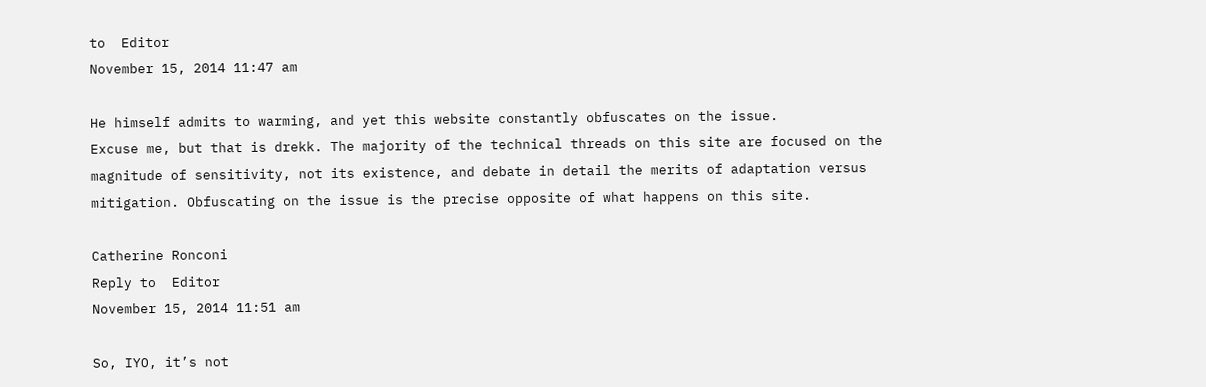to  Editor
November 15, 2014 11:47 am

He himself admits to warming, and yet this website constantly obfuscates on the issue.
Excuse me, but that is drekk. The majority of the technical threads on this site are focused on the magnitude of sensitivity, not its existence, and debate in detail the merits of adaptation versus mitigation. Obfuscating on the issue is the precise opposite of what happens on this site.

Catherine Ronconi
Reply to  Editor
November 15, 2014 11:51 am

So, IYO, it’s not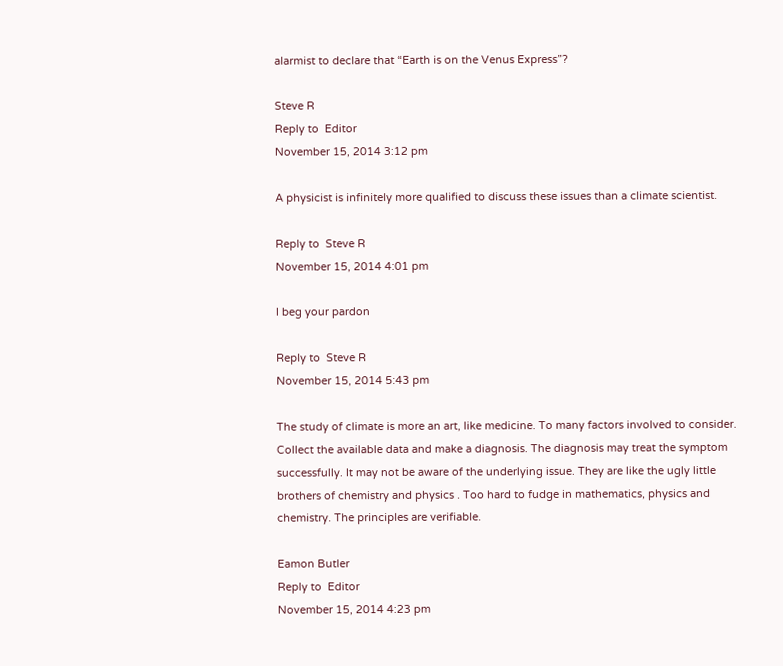alarmist to declare that “Earth is on the Venus Express”?

Steve R
Reply to  Editor
November 15, 2014 3:12 pm

A physicist is infinitely more qualified to discuss these issues than a climate scientist.

Reply to  Steve R
November 15, 2014 4:01 pm

I beg your pardon

Reply to  Steve R
November 15, 2014 5:43 pm

The study of climate is more an art, like medicine. To many factors involved to consider. Collect the available data and make a diagnosis. The diagnosis may treat the symptom successfully. It may not be aware of the underlying issue. They are like the ugly little brothers of chemistry and physics . Too hard to fudge in mathematics, physics and chemistry. The principles are verifiable.

Eamon Butler
Reply to  Editor
November 15, 2014 4:23 pm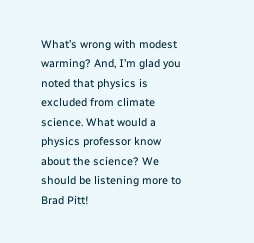What’s wrong with modest warming? And, I’m glad you noted that physics is excluded from climate science. What would a physics professor know about the science? We should be listening more to Brad Pitt!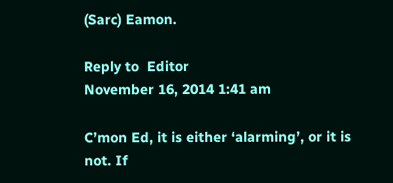(Sarc) Eamon.

Reply to  Editor
November 16, 2014 1:41 am

C’mon Ed, it is either ‘alarming’, or it is not. If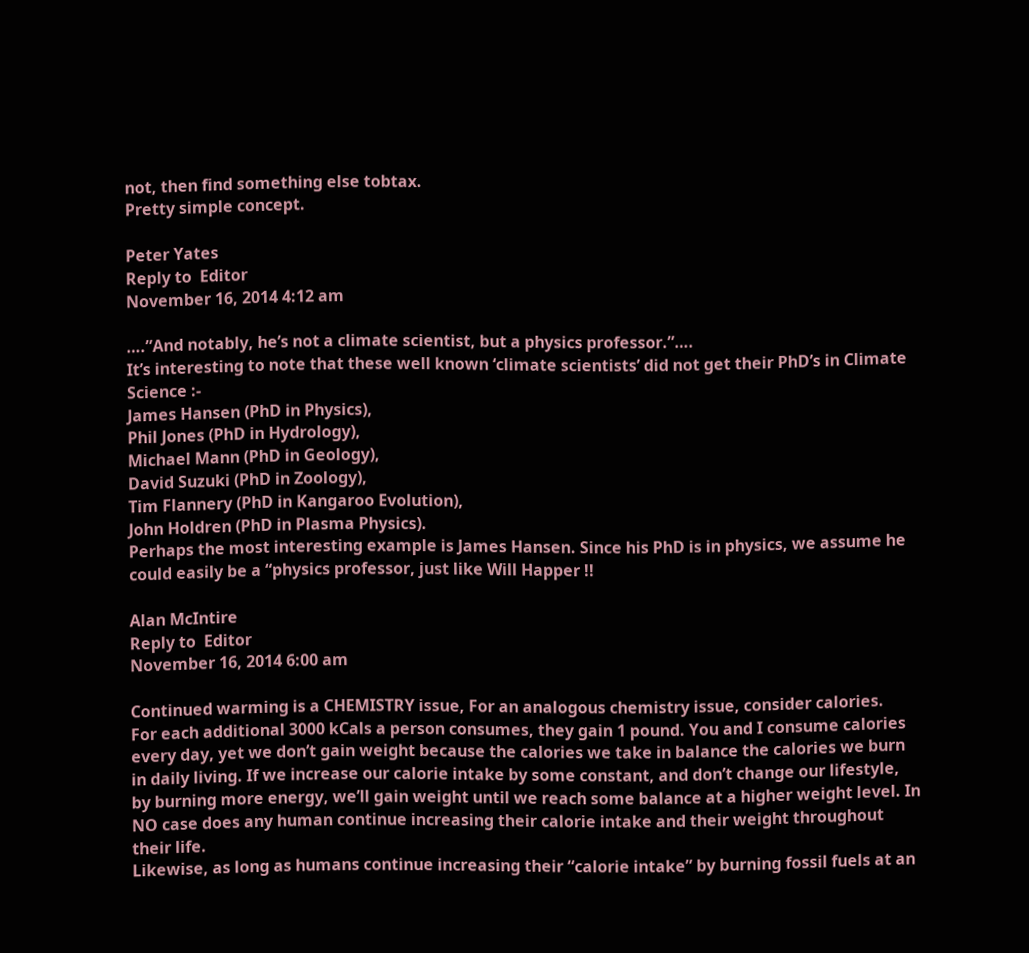not, then find something else tobtax.
Pretty simple concept.

Peter Yates
Reply to  Editor
November 16, 2014 4:12 am

….”And notably, he’s not a climate scientist, but a physics professor.”….
It’s interesting to note that these well known ‘climate scientists’ did not get their PhD’s in Climate Science :-
James Hansen (PhD in Physics),
Phil Jones (PhD in Hydrology),
Michael Mann (PhD in Geology),
David Suzuki (PhD in Zoology),
Tim Flannery (PhD in Kangaroo Evolution),
John Holdren (PhD in Plasma Physics).
Perhaps the most interesting example is James Hansen. Since his PhD is in physics, we assume he could easily be a “physics professor, just like Will Happer !!

Alan McIntire
Reply to  Editor
November 16, 2014 6:00 am

Continued warming is a CHEMISTRY issue, For an analogous chemistry issue, consider calories.
For each additional 3000 kCals a person consumes, they gain 1 pound. You and I consume calories every day, yet we don’t gain weight because the calories we take in balance the calories we burn in daily living. If we increase our calorie intake by some constant, and don’t change our lifestyle, by burning more energy, we’ll gain weight until we reach some balance at a higher weight level. In NO case does any human continue increasing their calorie intake and their weight throughout their life.
Likewise, as long as humans continue increasing their “calorie intake” by burning fossil fuels at an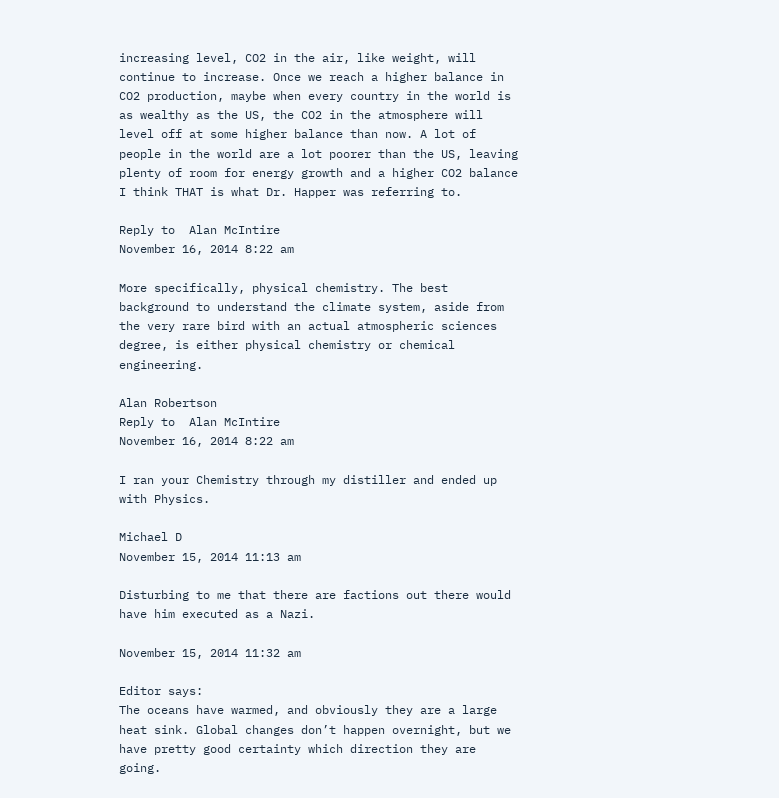increasing level, CO2 in the air, like weight, will continue to increase. Once we reach a higher balance in CO2 production, maybe when every country in the world is as wealthy as the US, the CO2 in the atmosphere will level off at some higher balance than now. A lot of people in the world are a lot poorer than the US, leaving plenty of room for energy growth and a higher CO2 balance I think THAT is what Dr. Happer was referring to.

Reply to  Alan McIntire
November 16, 2014 8:22 am

More specifically, physical chemistry. The best background to understand the climate system, aside from the very rare bird with an actual atmospheric sciences degree, is either physical chemistry or chemical engineering.

Alan Robertson
Reply to  Alan McIntire
November 16, 2014 8:22 am

I ran your Chemistry through my distiller and ended up with Physics.

Michael D
November 15, 2014 11:13 am

Disturbing to me that there are factions out there would have him executed as a Nazi.

November 15, 2014 11:32 am

Editor says:
The oceans have warmed, and obviously they are a large heat sink. Global changes don’t happen overnight, but we have pretty good certainty which direction they are going.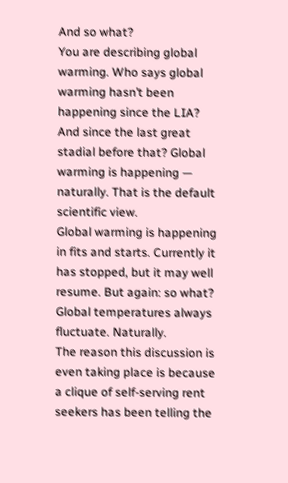And so what?
You are describing global warming. Who says global warming hasn’t been happening since the LIA? And since the last great stadial before that? Global warming is happening — naturally. That is the default scientific view.
Global warming is happening in fits and starts. Currently it has stopped, but it may well resume. But again: so what? Global temperatures always fluctuate. Naturally.
The reason this discussion is even taking place is because a clique of self-serving rent seekers has been telling the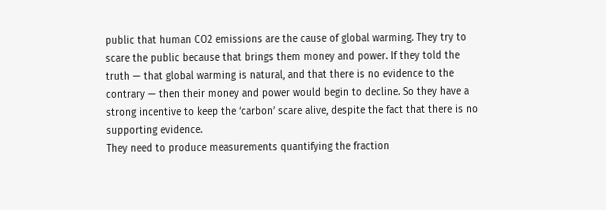public that human CO2 emissions are the cause of global warming. They try to scare the public because that brings them money and power. If they told the truth — that global warming is natural, and that there is no evidence to the contrary — then their money and power would begin to decline. So they have a strong incentive to keep the ‘carbon’ scare alive, despite the fact that there is no supporting evidence.
They need to produce measurements quantifying the fraction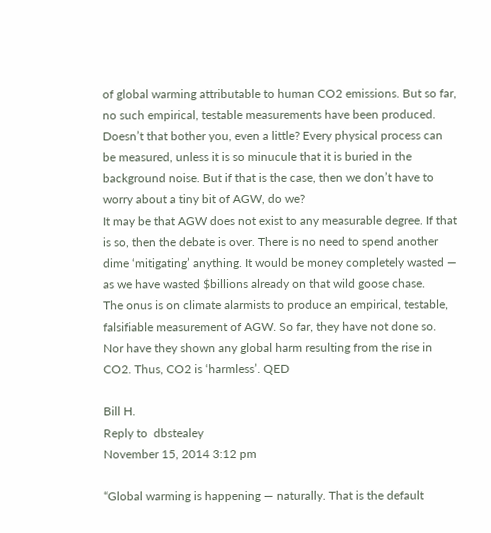of global warming attributable to human CO2 emissions. But so far, no such empirical, testable measurements have been produced.
Doesn’t that bother you, even a little? Every physical process can be measured, unless it is so minucule that it is buried in the background noise. But if that is the case, then we don’t have to worry about a tiny bit of AGW, do we?
It may be that AGW does not exist to any measurable degree. If that is so, then the debate is over. There is no need to spend another dime ‘mitigating’ anything. It would be money completely wasted — as we have wasted $billions already on that wild goose chase.
The onus is on climate alarmists to produce an empirical, testable, falsifiable measurement of AGW. So far, they have not done so. Nor have they shown any global harm resulting from the rise in CO2. Thus, CO2 is ‘harmless’. QED

Bill H.
Reply to  dbstealey
November 15, 2014 3:12 pm

“Global warming is happening — naturally. That is the default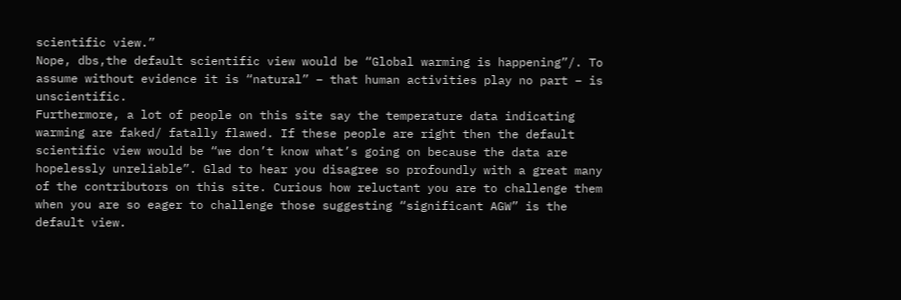scientific view.”
Nope, dbs,the default scientific view would be “Global warming is happening”/. To assume without evidence it is “natural” – that human activities play no part – is unscientific.
Furthermore, a lot of people on this site say the temperature data indicating warming are faked/ fatally flawed. If these people are right then the default scientific view would be “we don’t know what’s going on because the data are hopelessly unreliable”. Glad to hear you disagree so profoundly with a great many of the contributors on this site. Curious how reluctant you are to challenge them when you are so eager to challenge those suggesting “significant AGW” is the default view.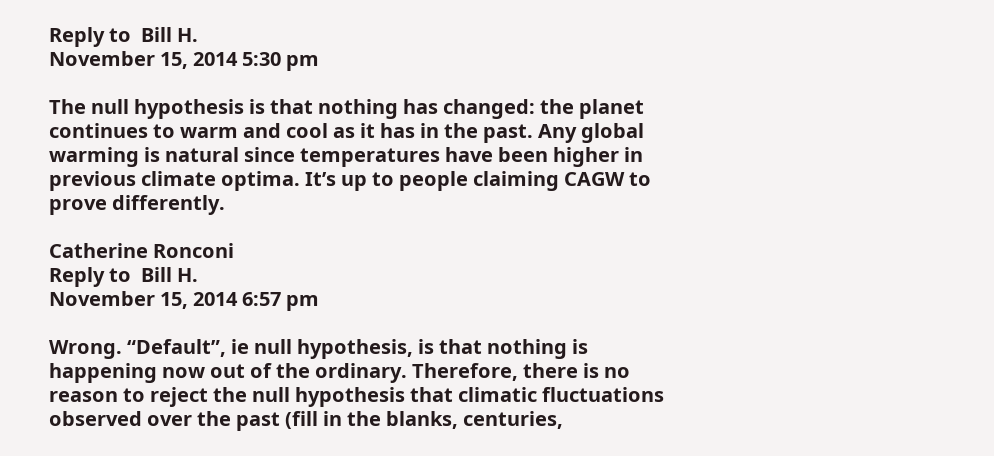Reply to  Bill H.
November 15, 2014 5:30 pm

The null hypothesis is that nothing has changed: the planet continues to warm and cool as it has in the past. Any global warming is natural since temperatures have been higher in previous climate optima. It’s up to people claiming CAGW to prove differently.

Catherine Ronconi
Reply to  Bill H.
November 15, 2014 6:57 pm

Wrong. “Default”, ie null hypothesis, is that nothing is happening now out of the ordinary. Therefore, there is no reason to reject the null hypothesis that climatic fluctuations observed over the past (fill in the blanks, centuries,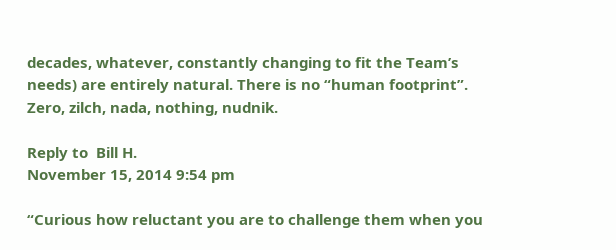decades, whatever, constantly changing to fit the Team’s needs) are entirely natural. There is no “human footprint”. Zero, zilch, nada, nothing, nudnik.

Reply to  Bill H.
November 15, 2014 9:54 pm

“Curious how reluctant you are to challenge them when you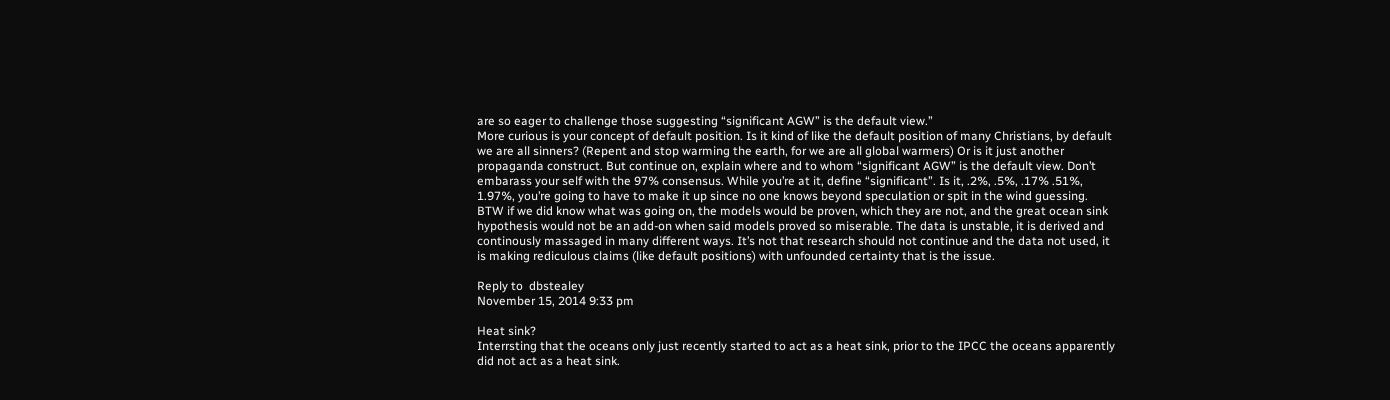are so eager to challenge those suggesting “significant AGW” is the default view.”
More curious is your concept of default position. Is it kind of like the default position of many Christians, by default we are all sinners? (Repent and stop warming the earth, for we are all global warmers) Or is it just another propaganda construct. But continue on, explain where and to whom “significant AGW” is the default view. Don’t embarass your self with the 97% consensus. While you’re at it, define “significant”. Is it, .2%, .5%, .17% .51%, 1.97%, you’re going to have to make it up since no one knows beyond speculation or spit in the wind guessing.
BTW if we did know what was going on, the models would be proven, which they are not, and the great ocean sink hypothesis would not be an add-on when said models proved so miserable. The data is unstable, it is derived and continously massaged in many different ways. It’s not that research should not continue and the data not used, it is making rediculous claims (like default positions) with unfounded certainty that is the issue.

Reply to  dbstealey
November 15, 2014 9:33 pm

Heat sink?
Interrsting that the oceans only just recently started to act as a heat sink, prior to the IPCC the oceans apparently did not act as a heat sink.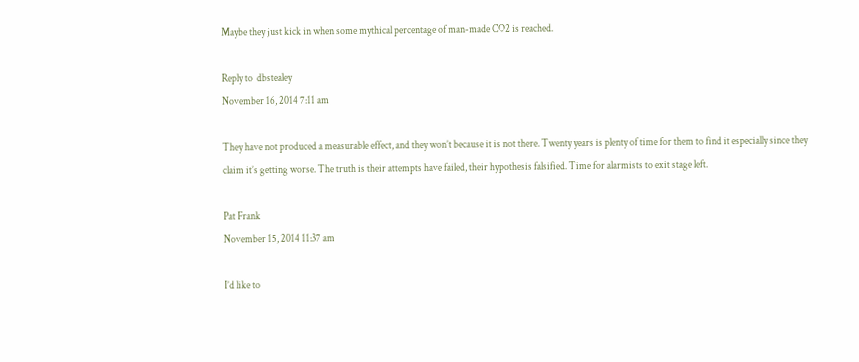Maybe they just kick in when some mythical percentage of man-made CO2 is reached.

Reply to  dbstealey
November 16, 2014 7:11 am

They have not produced a measurable effect, and they won’t because it is not there. Twenty years is plenty of time for them to find it especially since they claim it’s getting worse. The truth is their attempts have failed, their hypothesis falsified. Time for alarmists to exit stage left.

Pat Frank
November 15, 2014 11:37 am

I’d like to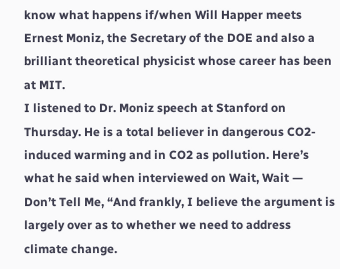know what happens if/when Will Happer meets Ernest Moniz, the Secretary of the DOE and also a brilliant theoretical physicist whose career has been at MIT.
I listened to Dr. Moniz speech at Stanford on Thursday. He is a total believer in dangerous CO2-induced warming and in CO2 as pollution. Here’s what he said when interviewed on Wait, Wait — Don’t Tell Me, “And frankly, I believe the argument is largely over as to whether we need to address climate change.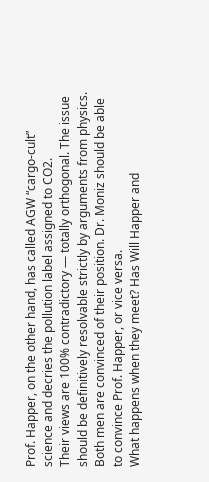Prof. Happer, on the other hand, has called AGW “cargo-cult” science and decries the pollution label assigned to CO2.
Their views are 100% contradictory — totally orthogonal. The issue should be definitively resolvable strictly by arguments from physics. Both men are convinced of their position. Dr. Moniz should be able to convince Prof. Happer, or vice versa.
What happens when they meet? Has Will Happer and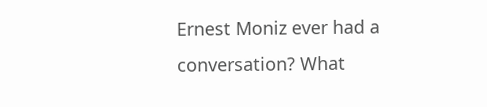Ernest Moniz ever had a conversation? What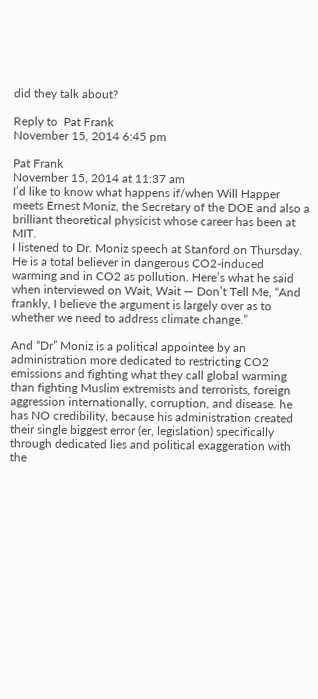did they talk about?

Reply to  Pat Frank
November 15, 2014 6:45 pm

Pat Frank
November 15, 2014 at 11:37 am
I’d like to know what happens if/when Will Happer meets Ernest Moniz, the Secretary of the DOE and also a brilliant theoretical physicist whose career has been at MIT.
I listened to Dr. Moniz speech at Stanford on Thursday. He is a total believer in dangerous CO2-induced warming and in CO2 as pollution. Here’s what he said when interviewed on Wait, Wait — Don’t Tell Me, “And frankly, I believe the argument is largely over as to whether we need to address climate change.”

And “Dr” Moniz is a political appointee by an administration more dedicated to restricting CO2 emissions and fighting what they call global warming than fighting Muslim extremists and terrorists, foreign aggression internationally, corruption, and disease. he has NO credibility, because his administration created their single biggest error (er, legislation) specifically through dedicated lies and political exaggeration with the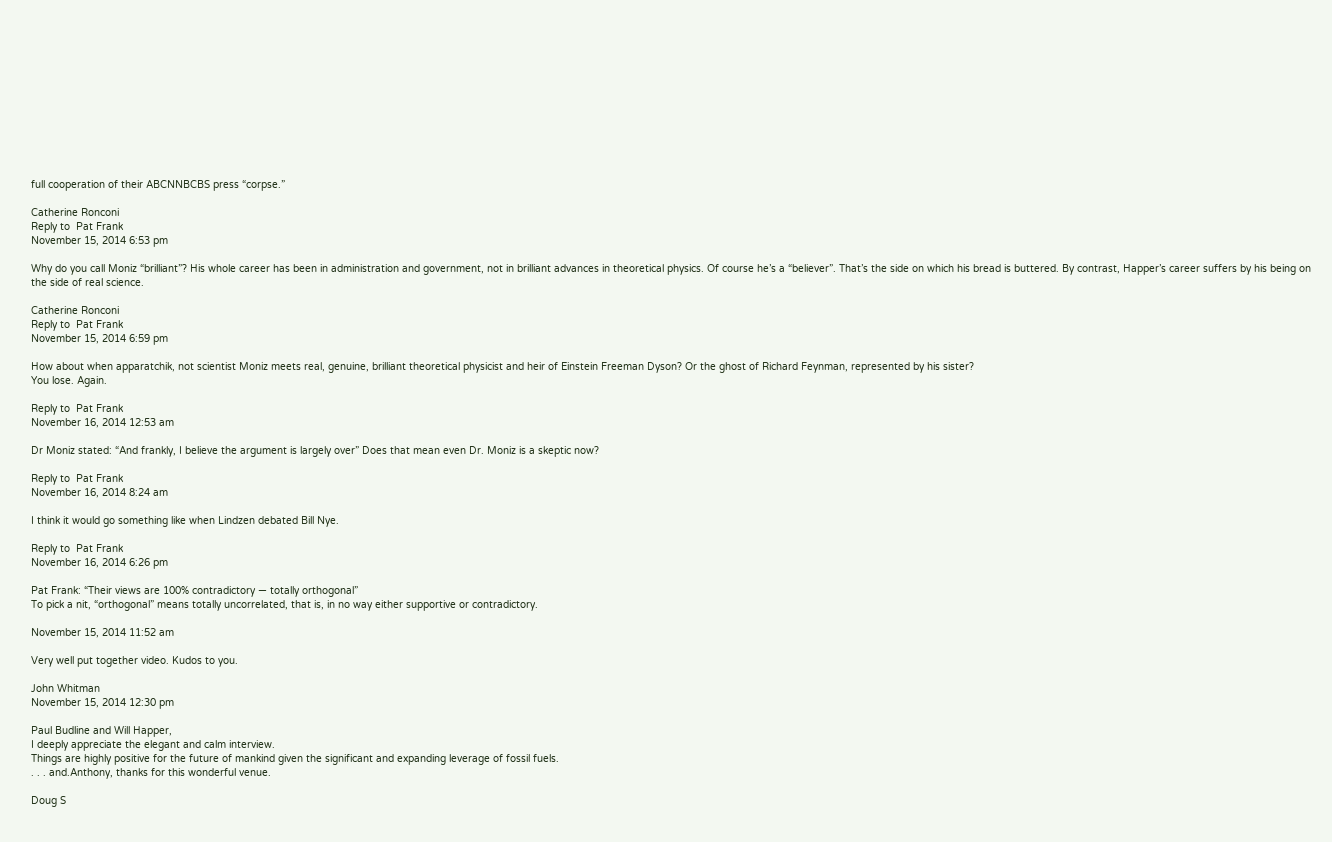full cooperation of their ABCNNBCBS press “corpse.”

Catherine Ronconi
Reply to  Pat Frank
November 15, 2014 6:53 pm

Why do you call Moniz “brilliant”? His whole career has been in administration and government, not in brilliant advances in theoretical physics. Of course he’s a “believer”. That’s the side on which his bread is buttered. By contrast, Happer’s career suffers by his being on the side of real science.

Catherine Ronconi
Reply to  Pat Frank
November 15, 2014 6:59 pm

How about when apparatchik, not scientist Moniz meets real, genuine, brilliant theoretical physicist and heir of Einstein Freeman Dyson? Or the ghost of Richard Feynman, represented by his sister?
You lose. Again.

Reply to  Pat Frank
November 16, 2014 12:53 am

Dr Moniz stated: “And frankly, I believe the argument is largely over” Does that mean even Dr. Moniz is a skeptic now?

Reply to  Pat Frank
November 16, 2014 8:24 am

I think it would go something like when Lindzen debated Bill Nye.

Reply to  Pat Frank
November 16, 2014 6:26 pm

Pat Frank: “Their views are 100% contradictory — totally orthogonal”
To pick a nit, “orthogonal” means totally uncorrelated, that is, in no way either supportive or contradictory.

November 15, 2014 11:52 am

Very well put together video. Kudos to you.

John Whitman
November 15, 2014 12:30 pm

Paul Budline and Will Happer,
I deeply appreciate the elegant and calm interview.
Things are highly positive for the future of mankind given the significant and expanding leverage of fossil fuels.
. . . and.Anthony, thanks for this wonderful venue.

Doug S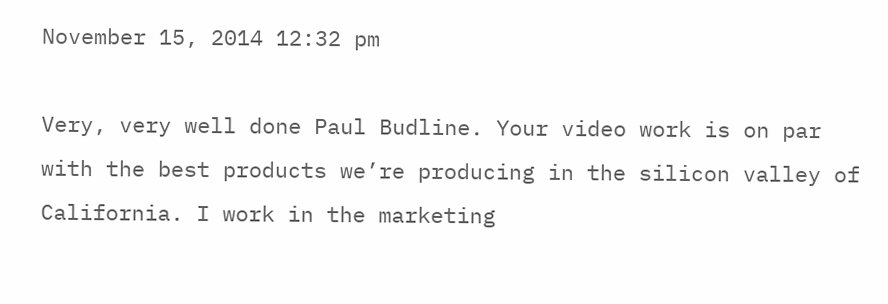November 15, 2014 12:32 pm

Very, very well done Paul Budline. Your video work is on par with the best products we’re producing in the silicon valley of California. I work in the marketing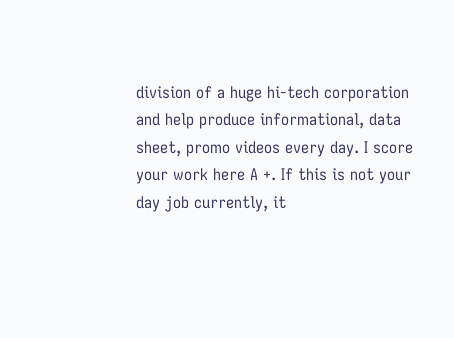division of a huge hi-tech corporation and help produce informational, data sheet, promo videos every day. I score your work here A +. If this is not your day job currently, it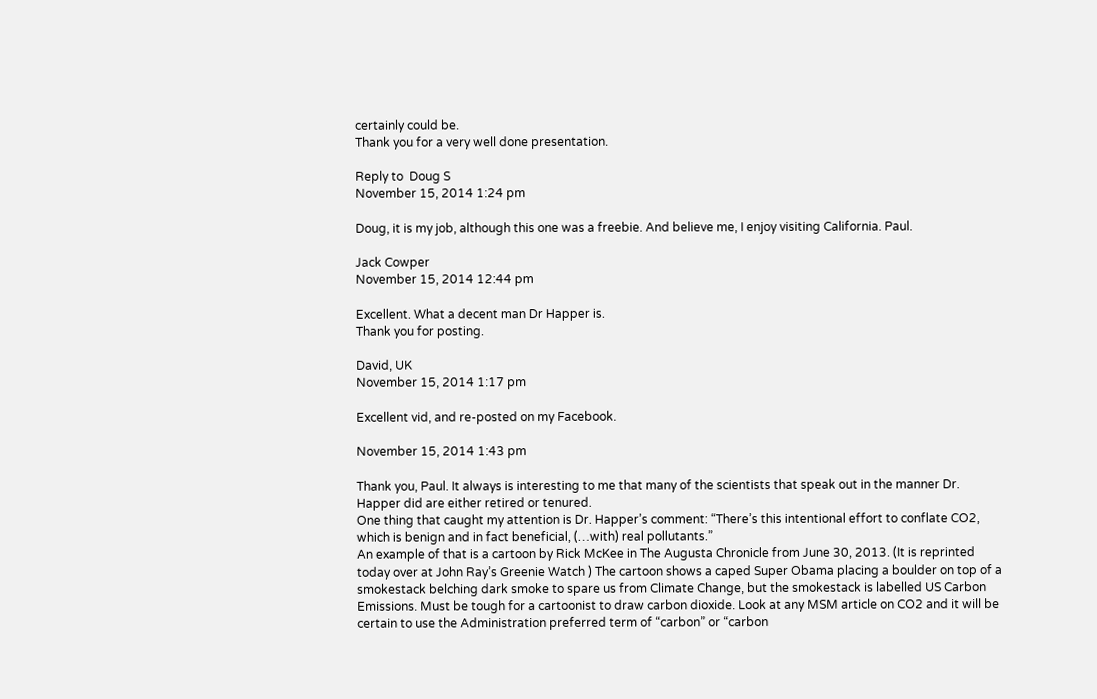certainly could be.
Thank you for a very well done presentation.

Reply to  Doug S
November 15, 2014 1:24 pm

Doug, it is my job, although this one was a freebie. And believe me, I enjoy visiting California. Paul.

Jack Cowper
November 15, 2014 12:44 pm

Excellent. What a decent man Dr Happer is.
Thank you for posting.

David, UK
November 15, 2014 1:17 pm

Excellent vid, and re-posted on my Facebook.

November 15, 2014 1:43 pm

Thank you, Paul. It always is interesting to me that many of the scientists that speak out in the manner Dr. Happer did are either retired or tenured.
One thing that caught my attention is Dr. Happer’s comment: “There’s this intentional effort to conflate CO2, which is benign and in fact beneficial, (…with) real pollutants.”
An example of that is a cartoon by Rick McKee in The Augusta Chronicle from June 30, 2013. (It is reprinted today over at John Ray’s Greenie Watch ) The cartoon shows a caped Super Obama placing a boulder on top of a smokestack belching dark smoke to spare us from Climate Change, but the smokestack is labelled US Carbon Emissions. Must be tough for a cartoonist to draw carbon dioxide. Look at any MSM article on CO2 and it will be certain to use the Administration preferred term of “carbon” or “carbon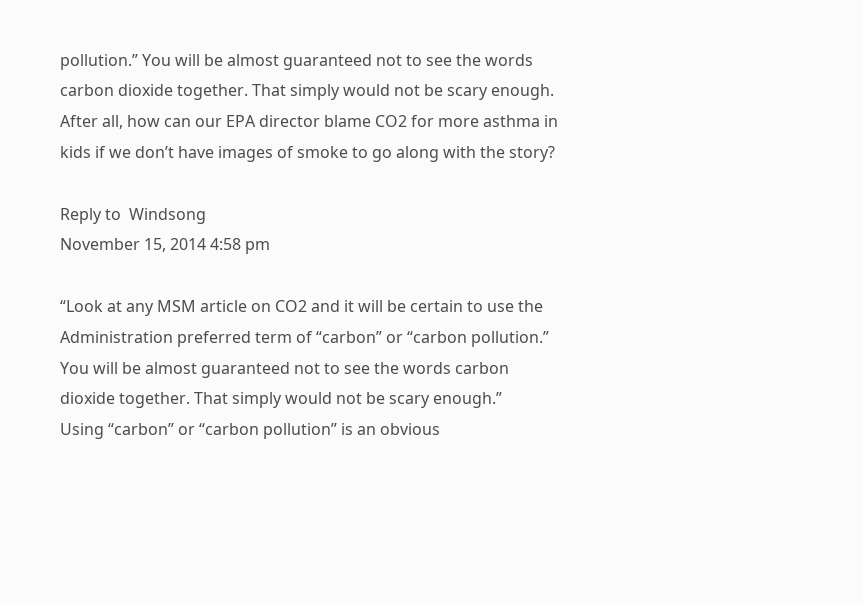pollution.” You will be almost guaranteed not to see the words carbon dioxide together. That simply would not be scary enough. After all, how can our EPA director blame CO2 for more asthma in kids if we don’t have images of smoke to go along with the story?

Reply to  Windsong
November 15, 2014 4:58 pm

“Look at any MSM article on CO2 and it will be certain to use the Administration preferred term of “carbon” or “carbon pollution.” You will be almost guaranteed not to see the words carbon dioxide together. That simply would not be scary enough.”
Using “carbon” or “carbon pollution” is an obvious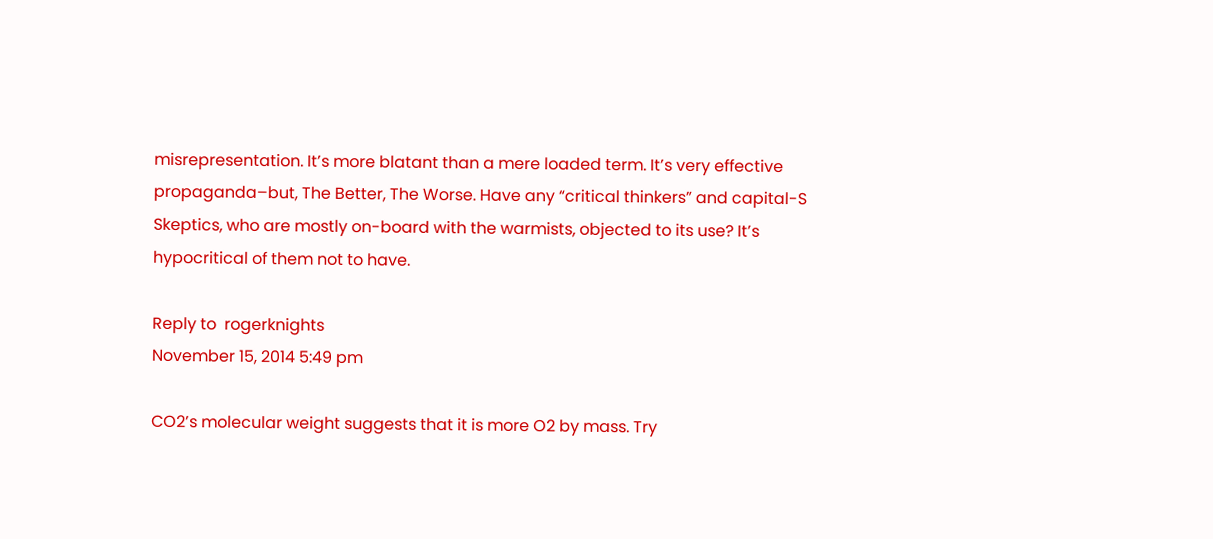misrepresentation. It’s more blatant than a mere loaded term. It’s very effective propaganda–but, The Better, The Worse. Have any “critical thinkers” and capital-S Skeptics, who are mostly on-board with the warmists, objected to its use? It’s hypocritical of them not to have.

Reply to  rogerknights
November 15, 2014 5:49 pm

CO2’s molecular weight suggests that it is more O2 by mass. Try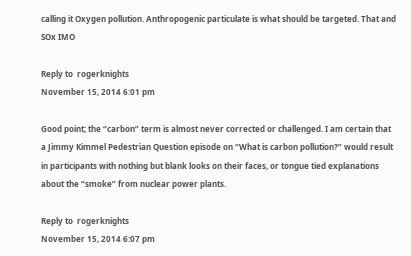calling it Oxygen pollution. Anthropogenic particulate is what should be targeted. That and SOx IMO

Reply to  rogerknights
November 15, 2014 6:01 pm

Good point; the “carbon” term is almost never corrected or challenged. I am certain that a Jimmy Kimmel Pedestrian Question episode on “What is carbon pollution?” would result in participants with nothing but blank looks on their faces, or tongue tied explanations about the “smoke” from nuclear power plants.

Reply to  rogerknights
November 15, 2014 6:07 pm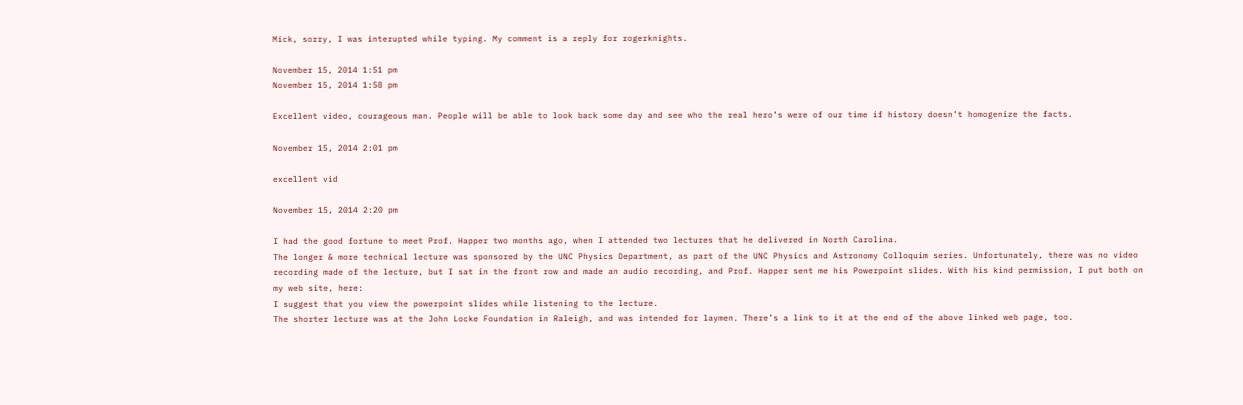Mick, sorry, I was interupted while typing. My comment is a reply for rogerknights.

November 15, 2014 1:51 pm
November 15, 2014 1:58 pm

Excellent video, courageous man. People will be able to look back some day and see who the real hero’s were of our time if history doesn’t homogenize the facts.

November 15, 2014 2:01 pm

excellent vid

November 15, 2014 2:20 pm

I had the good fortune to meet Prof. Happer two months ago, when I attended two lectures that he delivered in North Carolina.
The longer & more technical lecture was sponsored by the UNC Physics Department, as part of the UNC Physics and Astronomy Colloquim series. Unfortunately, there was no video recording made of the lecture, but I sat in the front row and made an audio recording, and Prof. Happer sent me his Powerpoint slides. With his kind permission, I put both on my web site, here:
I suggest that you view the powerpoint slides while listening to the lecture.
The shorter lecture was at the John Locke Foundation in Raleigh, and was intended for laymen. There’s a link to it at the end of the above linked web page, too.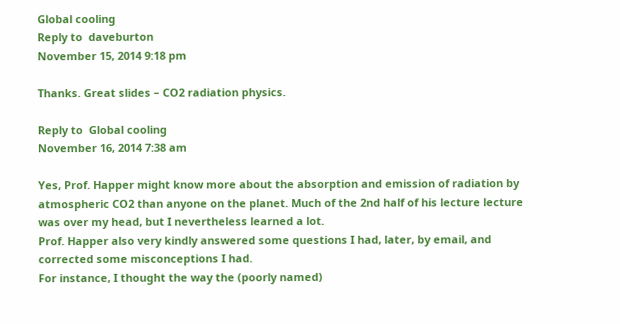Global cooling
Reply to  daveburton
November 15, 2014 9:18 pm

Thanks. Great slides – CO2 radiation physics.

Reply to  Global cooling
November 16, 2014 7:38 am

Yes, Prof. Happer might know more about the absorption and emission of radiation by atmospheric CO2 than anyone on the planet. Much of the 2nd half of his lecture lecture was over my head, but I nevertheless learned a lot.
Prof. Happer also very kindly answered some questions I had, later, by email, and corrected some misconceptions I had.
For instance, I thought the way the (poorly named)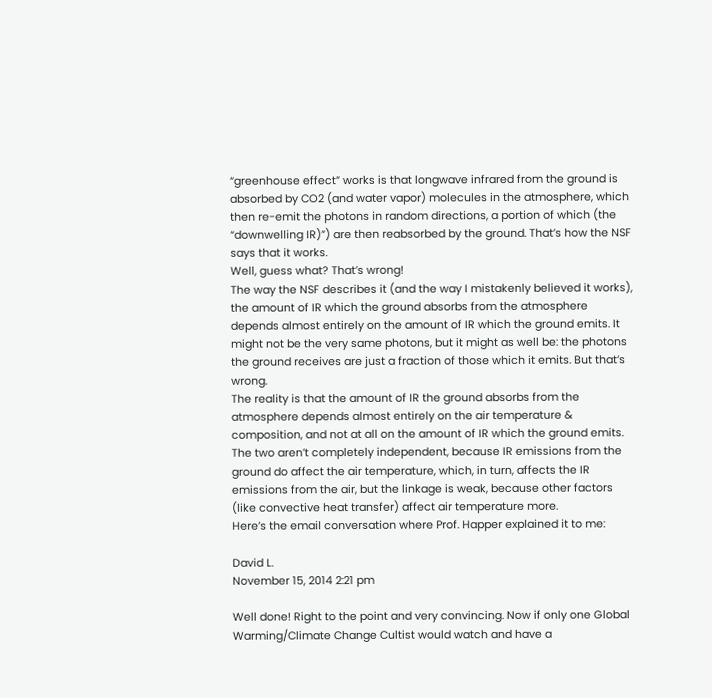“greenhouse effect” works is that longwave infrared from the ground is absorbed by CO2 (and water vapor) molecules in the atmosphere, which then re-emit the photons in random directions, a portion of which (the “downwelling IR)”) are then reabsorbed by the ground. That’s how the NSF says that it works.
Well, guess what? That’s wrong!
The way the NSF describes it (and the way I mistakenly believed it works), the amount of IR which the ground absorbs from the atmosphere depends almost entirely on the amount of IR which the ground emits. It might not be the very same photons, but it might as well be: the photons the ground receives are just a fraction of those which it emits. But that’s wrong.
The reality is that the amount of IR the ground absorbs from the atmosphere depends almost entirely on the air temperature & composition, and not at all on the amount of IR which the ground emits.
The two aren’t completely independent, because IR emissions from the ground do affect the air temperature, which, in turn, affects the IR emissions from the air, but the linkage is weak, because other factors (like convective heat transfer) affect air temperature more.
Here’s the email conversation where Prof. Happer explained it to me:

David L.
November 15, 2014 2:21 pm

Well done! Right to the point and very convincing. Now if only one Global Warming/Climate Change Cultist would watch and have a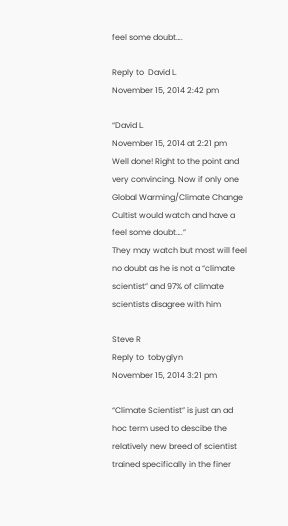feel some doubt….

Reply to  David L.
November 15, 2014 2:42 pm

“David L.
November 15, 2014 at 2:21 pm
Well done! Right to the point and very convincing. Now if only one Global Warming/Climate Change Cultist would watch and have a feel some doubt….”
They may watch but most will feel no doubt as he is not a “climate scientist” and 97% of climate scientists disagree with him

Steve R
Reply to  tobyglyn
November 15, 2014 3:21 pm

“Climate Scientist” is just an ad hoc term used to descibe the relatively new breed of scientist trained specifically in the finer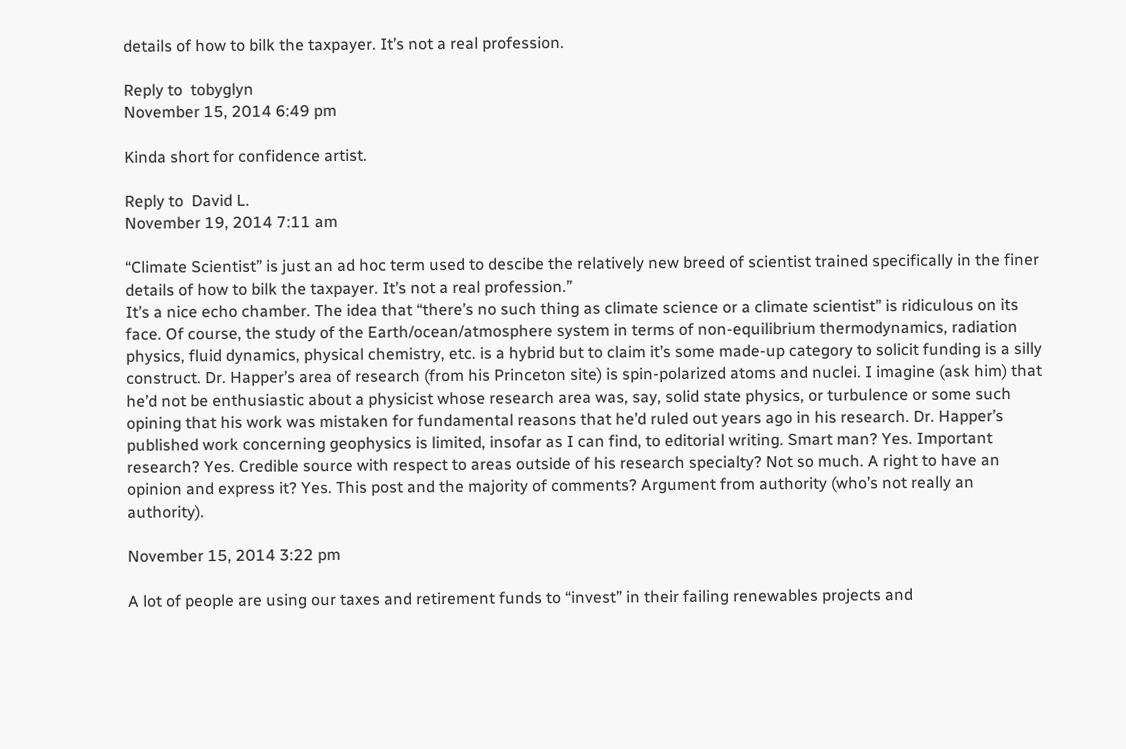details of how to bilk the taxpayer. It’s not a real profession.

Reply to  tobyglyn
November 15, 2014 6:49 pm

Kinda short for confidence artist.

Reply to  David L.
November 19, 2014 7:11 am

“Climate Scientist” is just an ad hoc term used to descibe the relatively new breed of scientist trained specifically in the finer details of how to bilk the taxpayer. It’s not a real profession.”
It’s a nice echo chamber. The idea that “there’s no such thing as climate science or a climate scientist” is ridiculous on its face. Of course, the study of the Earth/ocean/atmosphere system in terms of non-equilibrium thermodynamics, radiation physics, fluid dynamics, physical chemistry, etc. is a hybrid but to claim it’s some made-up category to solicit funding is a silly construct. Dr. Happer’s area of research (from his Princeton site) is spin-polarized atoms and nuclei. I imagine (ask him) that he’d not be enthusiastic about a physicist whose research area was, say, solid state physics, or turbulence or some such opining that his work was mistaken for fundamental reasons that he’d ruled out years ago in his research. Dr. Happer’s published work concerning geophysics is limited, insofar as I can find, to editorial writing. Smart man? Yes. Important research? Yes. Credible source with respect to areas outside of his research specialty? Not so much. A right to have an opinion and express it? Yes. This post and the majority of comments? Argument from authority (who’s not really an authority).

November 15, 2014 3:22 pm

A lot of people are using our taxes and retirement funds to “invest” in their failing renewables projects and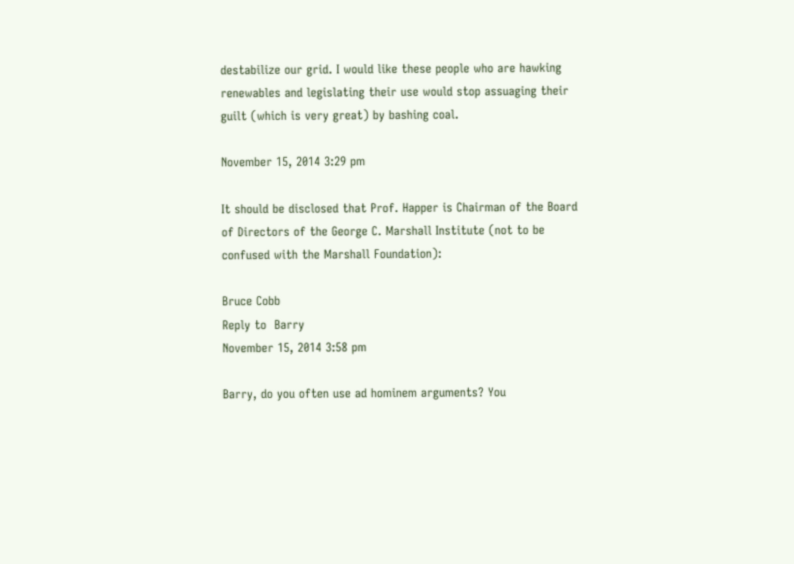destabilize our grid. I would like these people who are hawking renewables and legislating their use would stop assuaging their guilt (which is very great) by bashing coal.

November 15, 2014 3:29 pm

It should be disclosed that Prof. Happer is Chairman of the Board of Directors of the George C. Marshall Institute (not to be confused with the Marshall Foundation):

Bruce Cobb
Reply to  Barry
November 15, 2014 3:58 pm

Barry, do you often use ad hominem arguments? You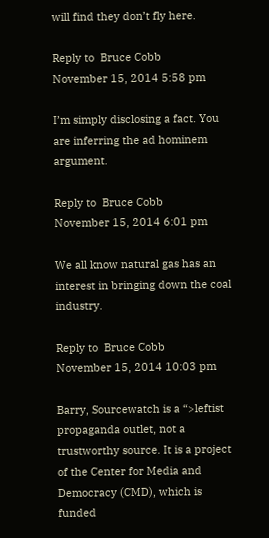will find they don’t fly here.

Reply to  Bruce Cobb
November 15, 2014 5:58 pm

I’m simply disclosing a fact. You are inferring the ad hominem argument.

Reply to  Bruce Cobb
November 15, 2014 6:01 pm

We all know natural gas has an interest in bringing down the coal industry.

Reply to  Bruce Cobb
November 15, 2014 10:03 pm

Barry, Sourcewatch is a “>leftist propaganda outlet, not a trustworthy source. It is a project of the Center for Media and Democracy (CMD), which is funded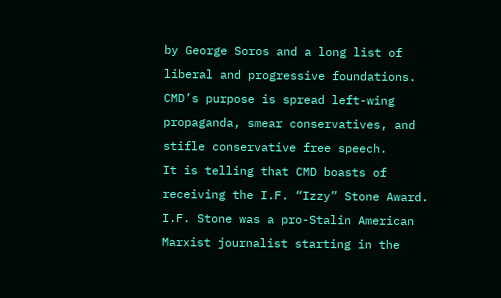by George Soros and a long list of liberal and progressive foundations.
CMD’s purpose is spread left-wing propaganda, smear conservatives, and stifle conservative free speech.
It is telling that CMD boasts of receiving the I.F. “Izzy” Stone Award. I.F. Stone was a pro-Stalin American Marxist journalist starting in the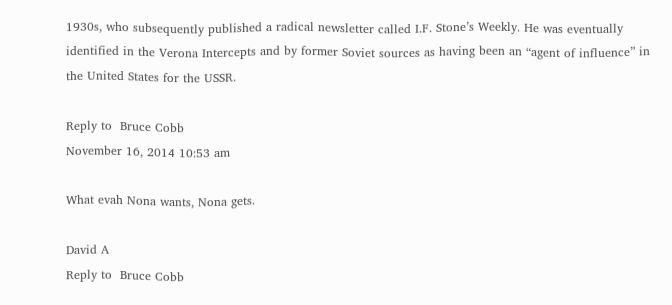1930s, who subsequently published a radical newsletter called I.F. Stone’s Weekly. He was eventually identified in the Verona Intercepts and by former Soviet sources as having been an “agent of influence” in the United States for the USSR.

Reply to  Bruce Cobb
November 16, 2014 10:53 am

What evah Nona wants, Nona gets.

David A
Reply to  Bruce Cobb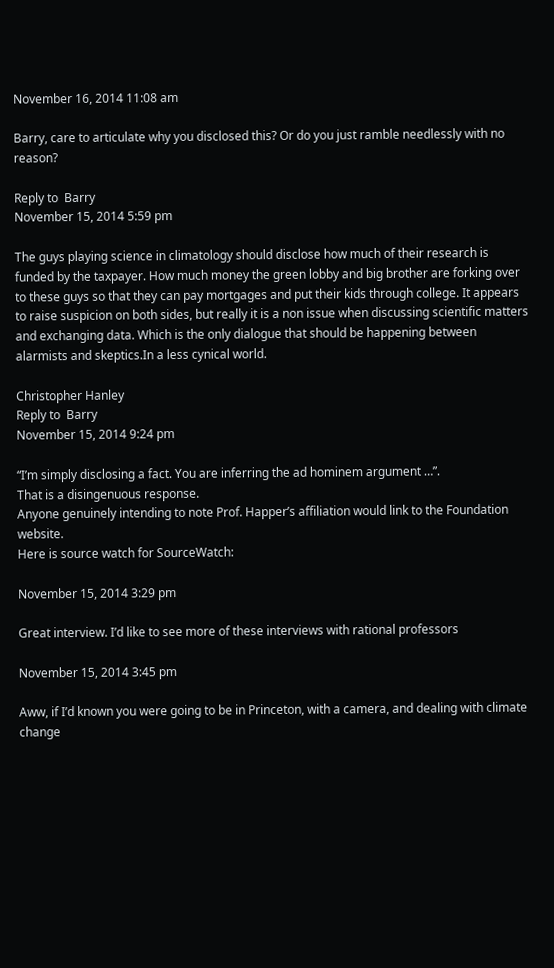November 16, 2014 11:08 am

Barry, care to articulate why you disclosed this? Or do you just ramble needlessly with no reason?

Reply to  Barry
November 15, 2014 5:59 pm

The guys playing science in climatology should disclose how much of their research is funded by the taxpayer. How much money the green lobby and big brother are forking over to these guys so that they can pay mortgages and put their kids through college. It appears to raise suspicion on both sides, but really it is a non issue when discussing scientific matters and exchanging data. Which is the only dialogue that should be happening between alarmists and skeptics.In a less cynical world.

Christopher Hanley
Reply to  Barry
November 15, 2014 9:24 pm

“I’m simply disclosing a fact. You are inferring the ad hominem argument …”.
That is a disingenuous response.
Anyone genuinely intending to note Prof. Happer’s affiliation would link to the Foundation website.
Here is source watch for SourceWatch:

November 15, 2014 3:29 pm

Great interview. I’d like to see more of these interviews with rational professors

November 15, 2014 3:45 pm

Aww, if I’d known you were going to be in Princeton, with a camera, and dealing with climate change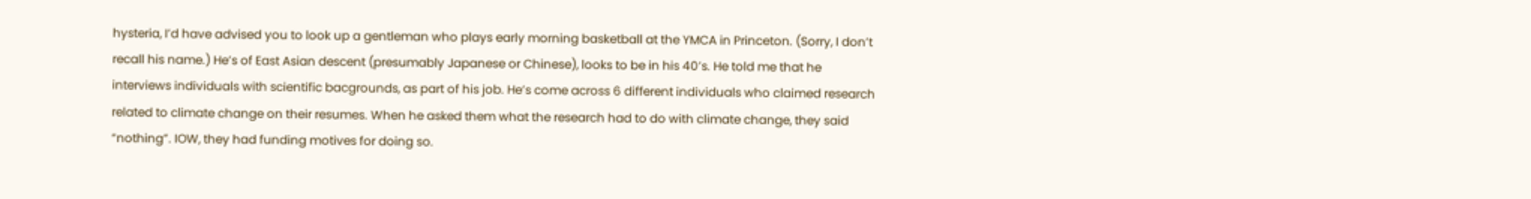hysteria, I’d have advised you to look up a gentleman who plays early morning basketball at the YMCA in Princeton. (Sorry, I don’t recall his name.) He’s of East Asian descent (presumably Japanese or Chinese), looks to be in his 40’s. He told me that he interviews individuals with scientific bacgrounds, as part of his job. He’s come across 6 different individuals who claimed research related to climate change on their resumes. When he asked them what the research had to do with climate change, they said “nothing”. IOW, they had funding motives for doing so.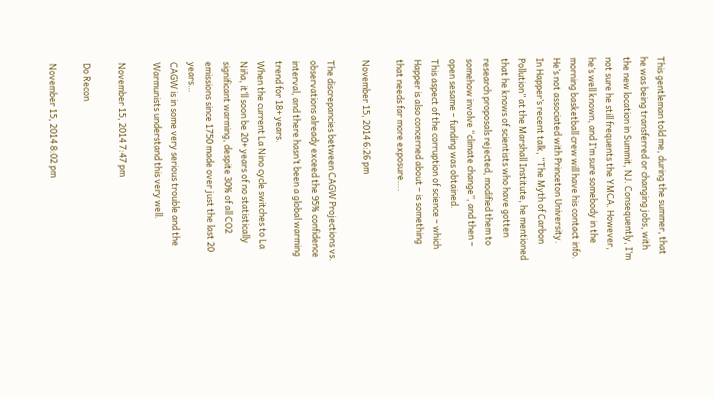This gentleman told me, during the summer, that he was being transferred or changing jobs, with the new location in Summit, NJ. Consequently, I’m not sure he still frequents the YMCA. However, he’s well known, and I’m sure somebody in the morning basketball crew will have his contact info. He’s not associated with Princeton University.
In Happer’s recent talk, “The Myth of Carbon Pollution” at the Marshall Institute, he mentioned that he knows of scientists who have gotten research proposals rejected, modified them to somehow involve “climate change”, and then – open sesame – funding was obtained.
This aspect of the corruption of science – which Happer is also concerned about – is something that needs far more exposure….

November 15, 2014 6:26 pm

The discrepancies between CAGW Projections vs. observations already exceed the 95% confidence interval, and there hasn’t been a global warming trend for 18+ years.
When the current La Nino cycle switches to La Niña, it’ll soon be 20+ years of no statistically significant warming, despite 30% of all CO2 emissions since 1750 made over just the last 20 years…
CAGW is in some very serious trouble and the Warmunists understand this very well.

November 15, 2014 7:47 pm

Do Recon

November 15, 2014 8:02 pm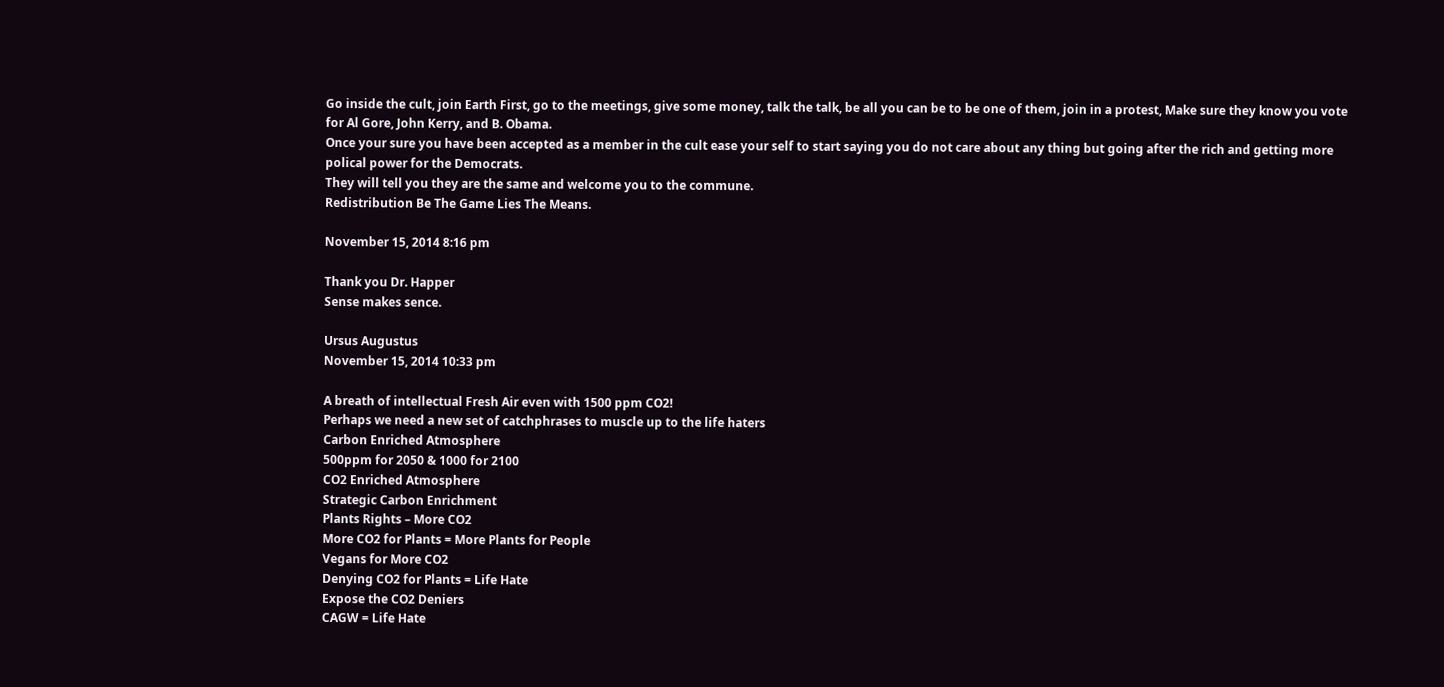Go inside the cult, join Earth First, go to the meetings, give some money, talk the talk, be all you can be to be one of them, join in a protest, Make sure they know you vote for Al Gore, John Kerry, and B. Obama.
Once your sure you have been accepted as a member in the cult ease your self to start saying you do not care about any thing but going after the rich and getting more polical power for the Democrats.
They will tell you they are the same and welcome you to the commune.
Redistribution Be The Game Lies The Means.

November 15, 2014 8:16 pm

Thank you Dr. Happer
Sense makes sence.

Ursus Augustus
November 15, 2014 10:33 pm

A breath of intellectual Fresh Air even with 1500 ppm CO2!
Perhaps we need a new set of catchphrases to muscle up to the life haters
Carbon Enriched Atmosphere
500ppm for 2050 & 1000 for 2100
CO2 Enriched Atmosphere
Strategic Carbon Enrichment
Plants Rights – More CO2
More CO2 for Plants = More Plants for People
Vegans for More CO2
Denying CO2 for Plants = Life Hate
Expose the CO2 Deniers
CAGW = Life Hate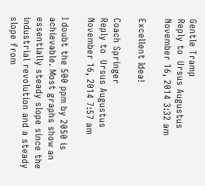Gentle Tramp
Reply to  Ursus Augustus
November 16, 2014 3:32 am

Excellent Idea!

Coach Springer
Reply to  Ursus Augustus
November 16, 2014 7:57 am

I doubt the 500 ppm by 2050 is achievable. Most graphs show an essentially steady slope since the industrial revolution and a steady slope from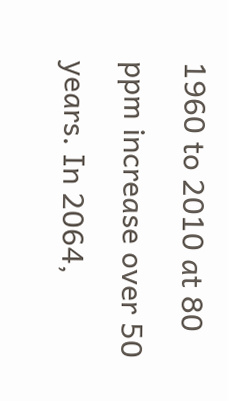1960 to 2010 at 80 ppm increase over 50 years. In 2064,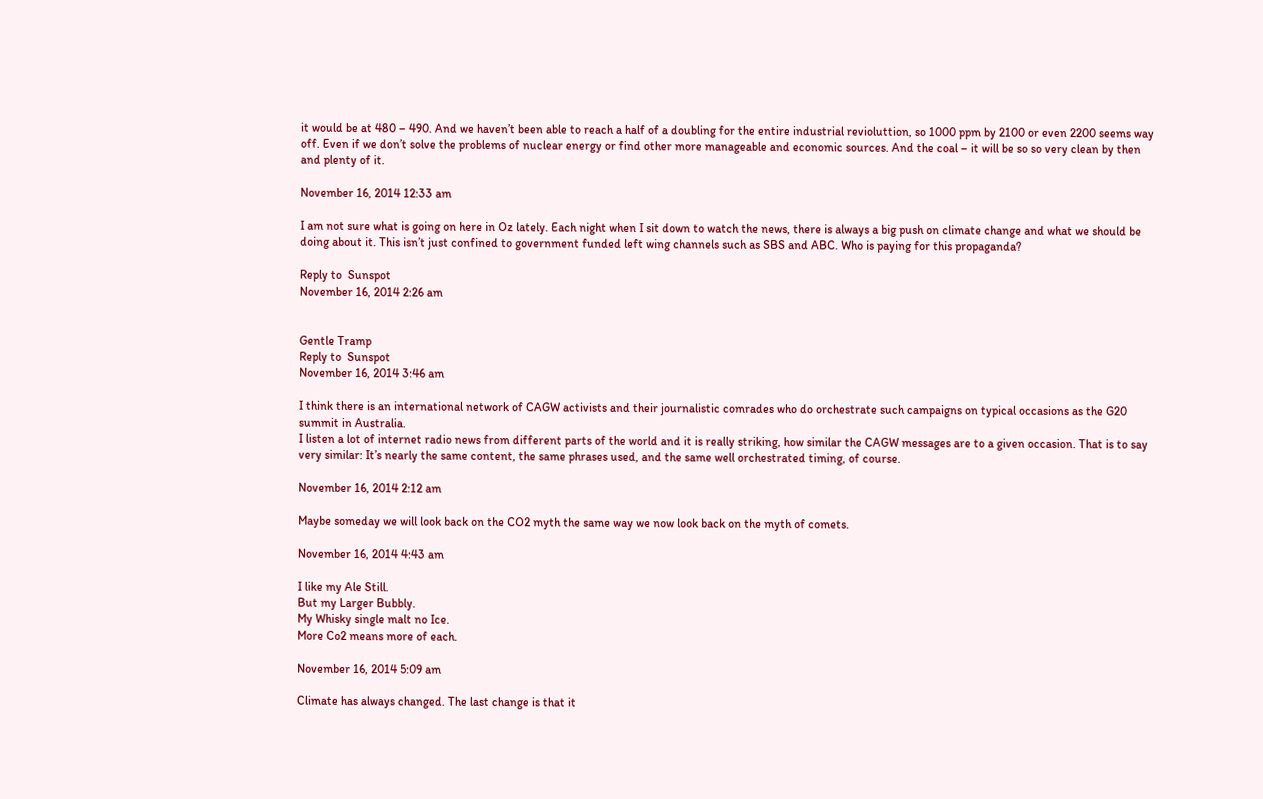it would be at 480 – 490. And we haven’t been able to reach a half of a doubling for the entire industrial revioluttion, so 1000 ppm by 2100 or even 2200 seems way off. Even if we don’t solve the problems of nuclear energy or find other more manageable and economic sources. And the coal – it will be so so very clean by then and plenty of it.

November 16, 2014 12:33 am

I am not sure what is going on here in Oz lately. Each night when I sit down to watch the news, there is always a big push on climate change and what we should be doing about it. This isn’t just confined to government funded left wing channels such as SBS and ABC. Who is paying for this propaganda?

Reply to  Sunspot
November 16, 2014 2:26 am


Gentle Tramp
Reply to  Sunspot
November 16, 2014 3:46 am

I think there is an international network of CAGW activists and their journalistic comrades who do orchestrate such campaigns on typical occasions as the G20 summit in Australia.
I listen a lot of internet radio news from different parts of the world and it is really striking, how similar the CAGW messages are to a given occasion. That is to say very similar: It’s nearly the same content, the same phrases used, and the same well orchestrated timing, of course.

November 16, 2014 2:12 am

Maybe someday we will look back on the CO2 myth the same way we now look back on the myth of comets.

November 16, 2014 4:43 am

I like my Ale Still.
But my Larger Bubbly.
My Whisky single malt no Ice.
More Co2 means more of each.

November 16, 2014 5:09 am

Climate has always changed. The last change is that it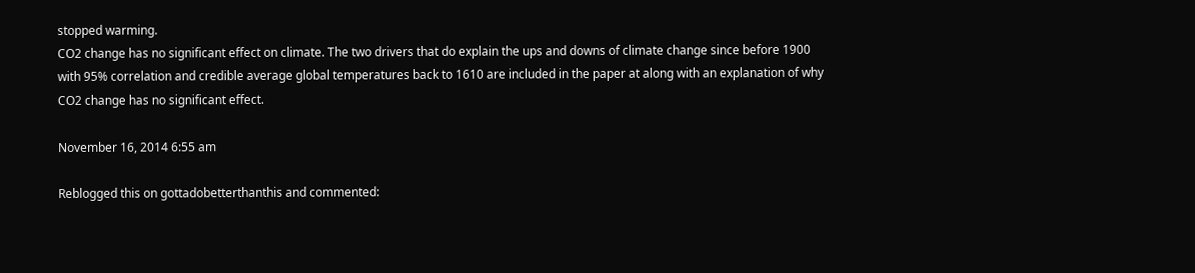stopped warming.
CO2 change has no significant effect on climate. The two drivers that do explain the ups and downs of climate change since before 1900 with 95% correlation and credible average global temperatures back to 1610 are included in the paper at along with an explanation of why CO2 change has no significant effect.

November 16, 2014 6:55 am

Reblogged this on gottadobetterthanthis and commented: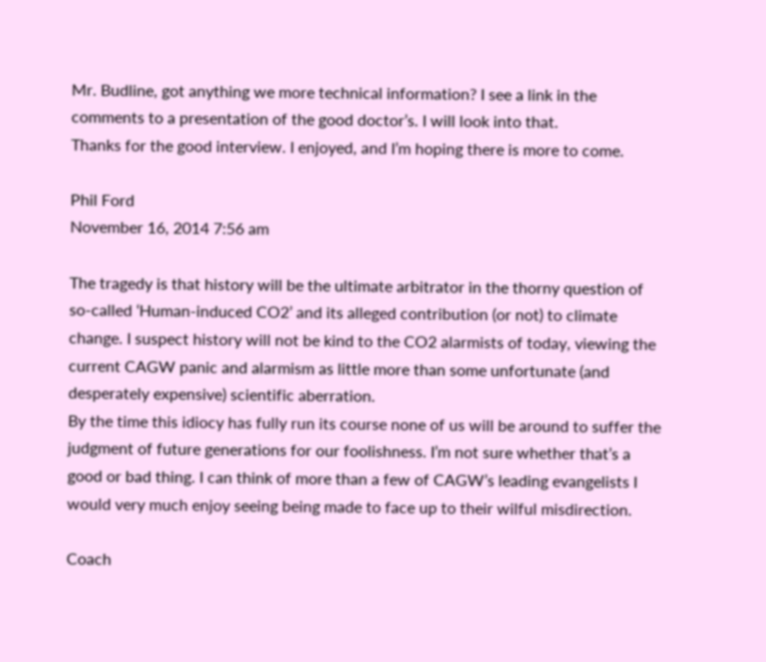Mr. Budline, got anything we more technical information? I see a link in the comments to a presentation of the good doctor’s. I will look into that.
Thanks for the good interview. I enjoyed, and I’m hoping there is more to come.

Phil Ford
November 16, 2014 7:56 am

The tragedy is that history will be the ultimate arbitrator in the thorny question of so-called ‘Human-induced CO2’ and its alleged contribution (or not) to climate change. I suspect history will not be kind to the CO2 alarmists of today, viewing the current CAGW panic and alarmism as little more than some unfortunate (and desperately expensive) scientific aberration.
By the time this idiocy has fully run its course none of us will be around to suffer the judgment of future generations for our foolishness. I’m not sure whether that’s a good or bad thing. I can think of more than a few of CAGW’s leading evangelists I would very much enjoy seeing being made to face up to their wilful misdirection.

Coach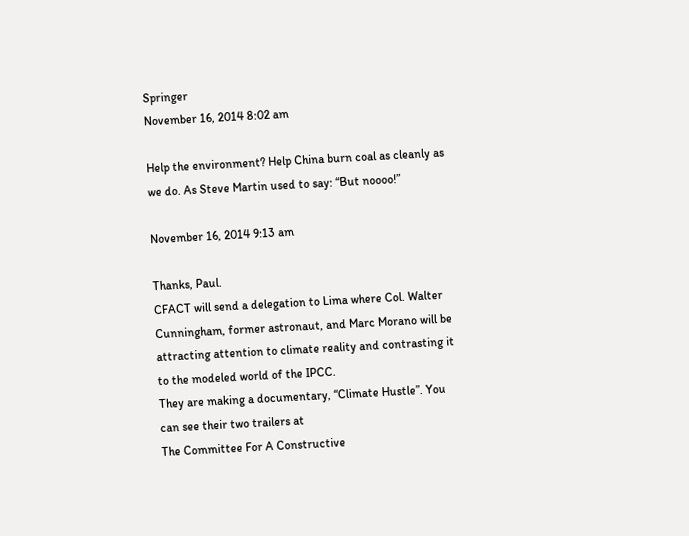Springer
November 16, 2014 8:02 am

Help the environment? Help China burn coal as cleanly as we do. As Steve Martin used to say: “But noooo!”

November 16, 2014 9:13 am

Thanks, Paul.
CFACT will send a delegation to Lima where Col. Walter Cunningham, former astronaut, and Marc Morano will be attracting attention to climate reality and contrasting it to the modeled world of the IPCC.
They are making a documentary, “Climate Hustle”. You can see their two trailers at
The Committee For A Constructive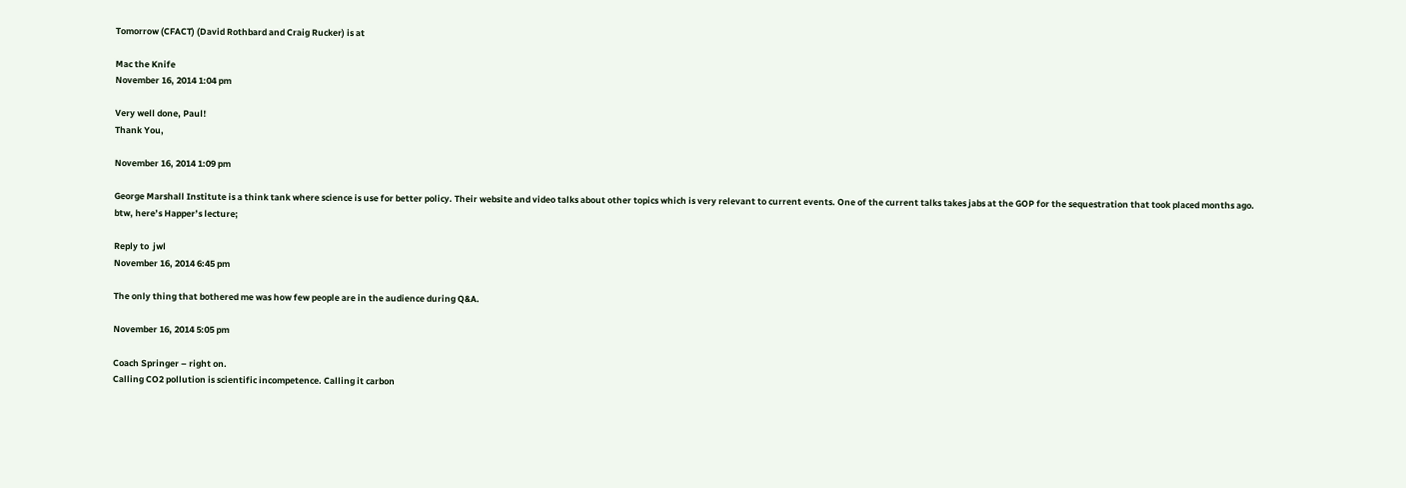Tomorrow (CFACT) (David Rothbard and Craig Rucker) is at

Mac the Knife
November 16, 2014 1:04 pm

Very well done, Paul!
Thank You,

November 16, 2014 1:09 pm

George Marshall Institute is a think tank where science is use for better policy. Their website and video talks about other topics which is very relevant to current events. One of the current talks takes jabs at the GOP for the sequestration that took placed months ago.
btw, here’s Happer’s lecture;

Reply to  jwl
November 16, 2014 6:45 pm

The only thing that bothered me was how few people are in the audience during Q&A.

November 16, 2014 5:05 pm

Coach Springer – right on.
Calling CO2 pollution is scientific incompetence. Calling it carbon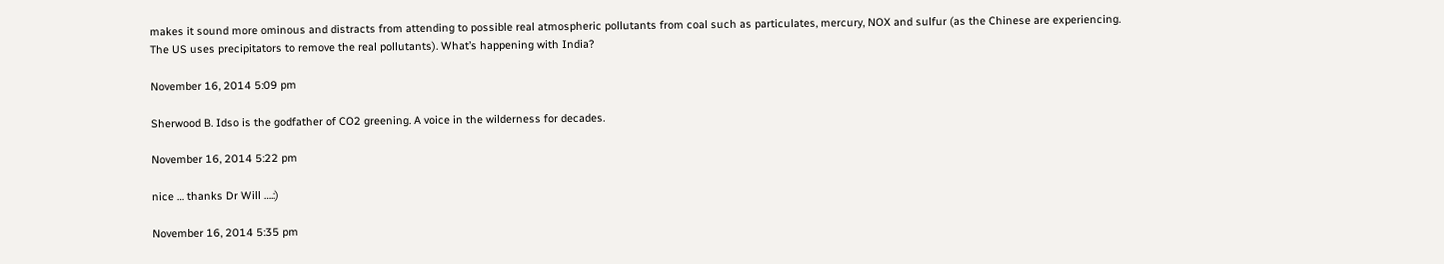makes it sound more ominous and distracts from attending to possible real atmospheric pollutants from coal such as particulates, mercury, NOX and sulfur (as the Chinese are experiencing. The US uses precipitators to remove the real pollutants). What’s happening with India?

November 16, 2014 5:09 pm

Sherwood B. Idso is the godfather of CO2 greening. A voice in the wilderness for decades.

November 16, 2014 5:22 pm

nice … thanks Dr Will ….:)

November 16, 2014 5:35 pm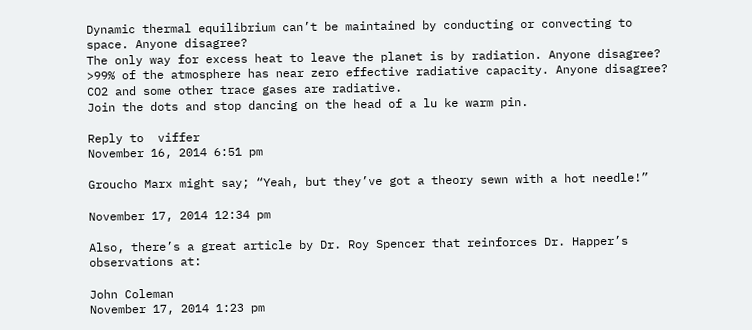Dynamic thermal equilibrium can’t be maintained by conducting or convecting to space. Anyone disagree?
The only way for excess heat to leave the planet is by radiation. Anyone disagree?
>99% of the atmosphere has near zero effective radiative capacity. Anyone disagree?
CO2 and some other trace gases are radiative.
Join the dots and stop dancing on the head of a lu ke warm pin.

Reply to  viffer
November 16, 2014 6:51 pm

Groucho Marx might say; “Yeah, but they’ve got a theory sewn with a hot needle!”

November 17, 2014 12:34 pm

Also, there’s a great article by Dr. Roy Spencer that reinforces Dr. Happer’s observations at:

John Coleman
November 17, 2014 1:23 pm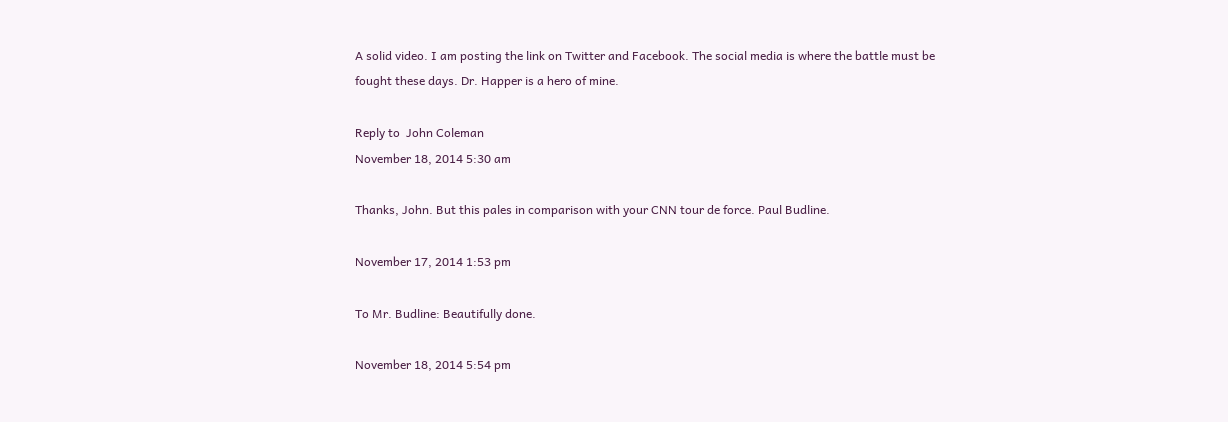A solid video. I am posting the link on Twitter and Facebook. The social media is where the battle must be fought these days. Dr. Happer is a hero of mine.

Reply to  John Coleman
November 18, 2014 5:30 am

Thanks, John. But this pales in comparison with your CNN tour de force. Paul Budline.

November 17, 2014 1:53 pm

To Mr. Budline: Beautifully done.

November 18, 2014 5:54 pm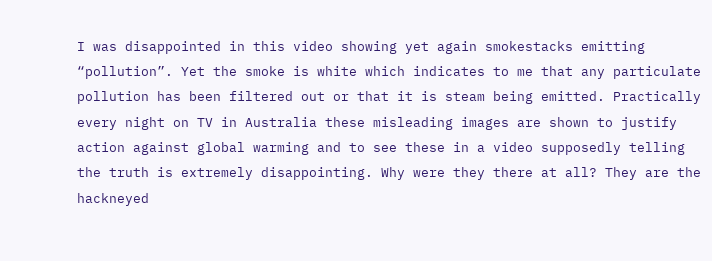I was disappointed in this video showing yet again smokestacks emitting “pollution”. Yet the smoke is white which indicates to me that any particulate pollution has been filtered out or that it is steam being emitted. Practically every night on TV in Australia these misleading images are shown to justify action against global warming and to see these in a video supposedly telling the truth is extremely disappointing. Why were they there at all? They are the hackneyed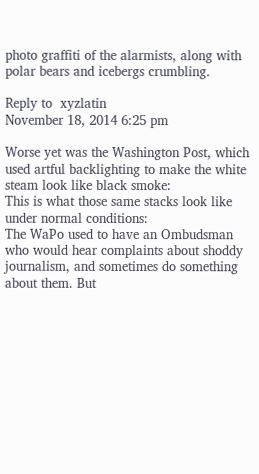photo graffiti of the alarmists, along with polar bears and icebergs crumbling.

Reply to  xyzlatin
November 18, 2014 6:25 pm

Worse yet was the Washington Post, which used artful backlighting to make the white steam look like black smoke:
This is what those same stacks look like under normal conditions:
The WaPo used to have an Ombudsman who would hear complaints about shoddy journalism, and sometimes do something about them. But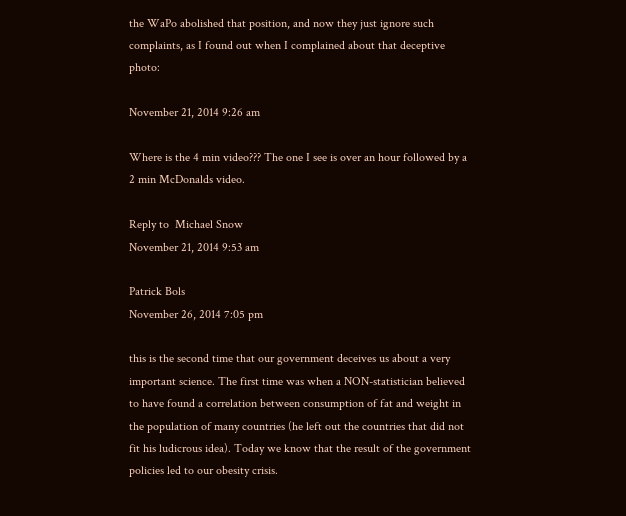the WaPo abolished that position, and now they just ignore such complaints, as I found out when I complained about that deceptive photo:

November 21, 2014 9:26 am

Where is the 4 min video??? The one I see is over an hour followed by a 2 min McDonalds video.

Reply to  Michael Snow
November 21, 2014 9:53 am

Patrick Bols
November 26, 2014 7:05 pm

this is the second time that our government deceives us about a very important science. The first time was when a NON-statistician believed to have found a correlation between consumption of fat and weight in the population of many countries (he left out the countries that did not fit his ludicrous idea). Today we know that the result of the government policies led to our obesity crisis.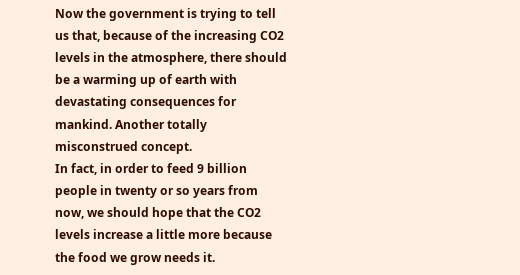Now the government is trying to tell us that, because of the increasing CO2 levels in the atmosphere, there should be a warming up of earth with devastating consequences for mankind. Another totally misconstrued concept.
In fact, in order to feed 9 billion people in twenty or so years from now, we should hope that the CO2 levels increase a little more because the food we grow needs it.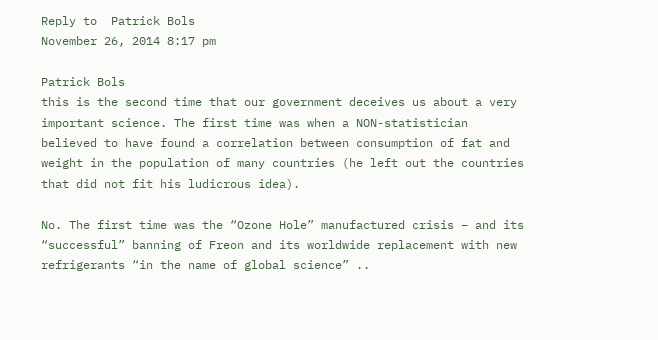Reply to  Patrick Bols
November 26, 2014 8:17 pm

Patrick Bols
this is the second time that our government deceives us about a very important science. The first time was when a NON-statistician believed to have found a correlation between consumption of fat and weight in the population of many countries (he left out the countries that did not fit his ludicrous idea).

No. The first time was the “Ozone Hole” manufactured crisis – and its “successful” banning of Freon and its worldwide replacement with new refrigerants “in the name of global science” ..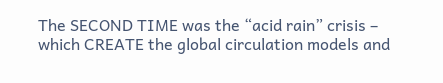The SECOND TIME was the “acid rain” crisis – which CREATE the global circulation models and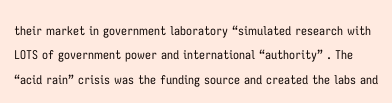their market in government laboratory “simulated research with LOTS of government power and international “authority” . The “acid rain” crisis was the funding source and created the labs and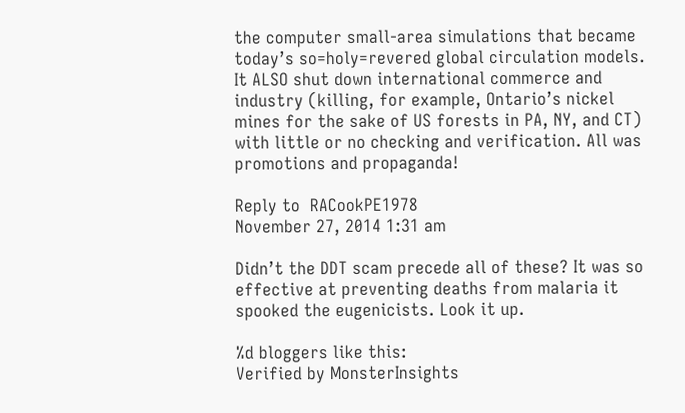the computer small-area simulations that became today’s so=holy=revered global circulation models. It ALSO shut down international commerce and industry (killing, for example, Ontario’s nickel mines for the sake of US forests in PA, NY, and CT) with little or no checking and verification. All was promotions and propaganda!

Reply to  RACookPE1978
November 27, 2014 1:31 am

Didn’t the DDT scam precede all of these? It was so effective at preventing deaths from malaria it spooked the eugenicists. Look it up.

%d bloggers like this:
Verified by MonsterInsights